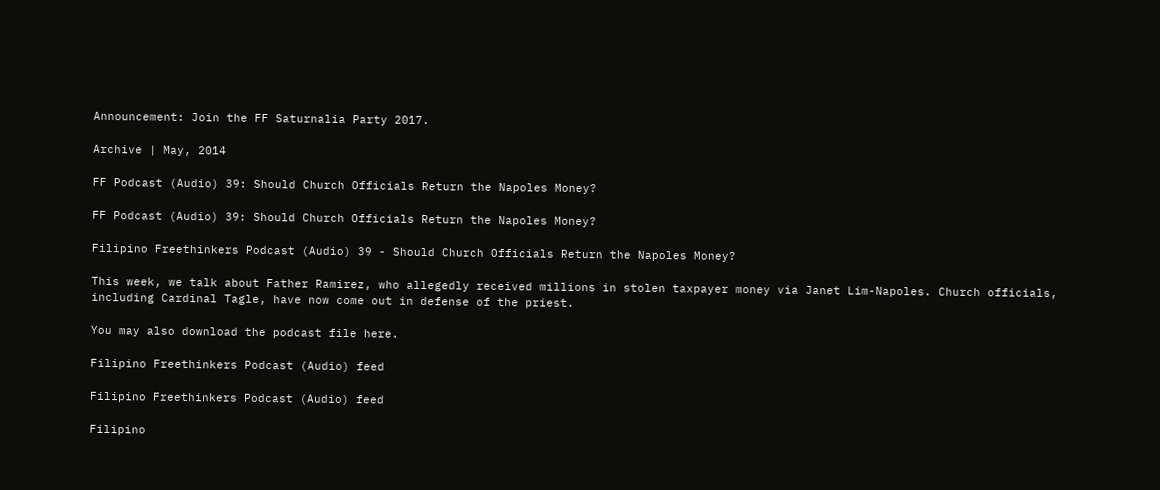Announcement: Join the FF Saturnalia Party 2017.

Archive | May, 2014

FF Podcast (Audio) 39: Should Church Officials Return the Napoles Money?

FF Podcast (Audio) 39: Should Church Officials Return the Napoles Money?

Filipino Freethinkers Podcast (Audio) 39 - Should Church Officials Return the Napoles Money?

This week, we talk about Father Ramirez, who allegedly received millions in stolen taxpayer money via Janet Lim-Napoles. Church officials, including Cardinal Tagle, have now come out in defense of the priest.

You may also download the podcast file here.

Filipino Freethinkers Podcast (Audio) feed

Filipino Freethinkers Podcast (Audio) feed

Filipino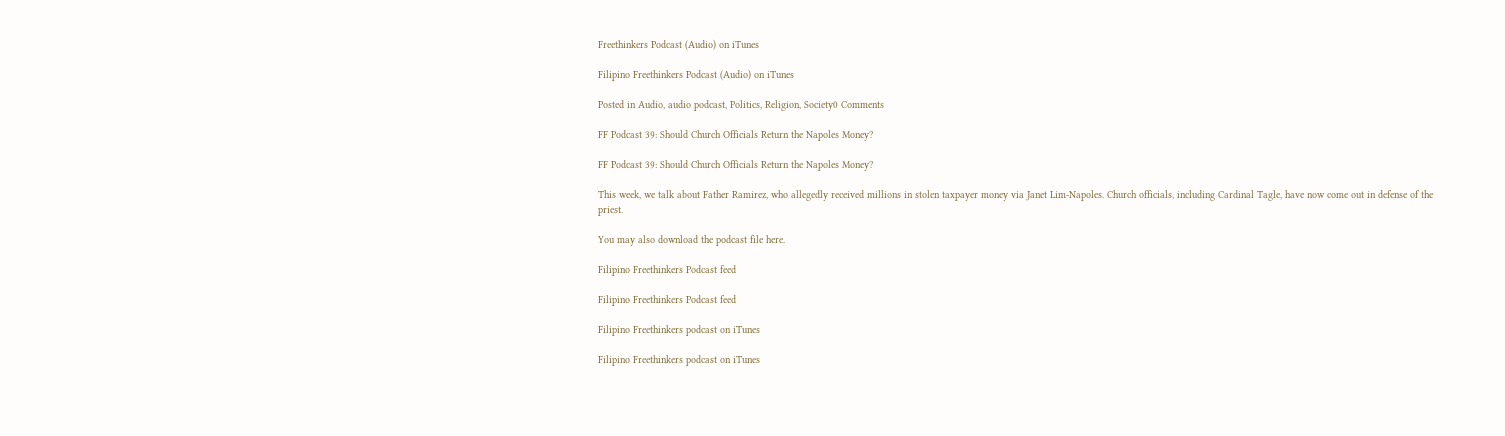Freethinkers Podcast (Audio) on iTunes

Filipino Freethinkers Podcast (Audio) on iTunes

Posted in Audio, audio podcast, Politics, Religion, Society0 Comments

FF Podcast 39: Should Church Officials Return the Napoles Money?

FF Podcast 39: Should Church Officials Return the Napoles Money?

This week, we talk about Father Ramirez, who allegedly received millions in stolen taxpayer money via Janet Lim-Napoles. Church officials, including Cardinal Tagle, have now come out in defense of the priest.

You may also download the podcast file here.

Filipino Freethinkers Podcast feed

Filipino Freethinkers Podcast feed

Filipino Freethinkers podcast on iTunes

Filipino Freethinkers podcast on iTunes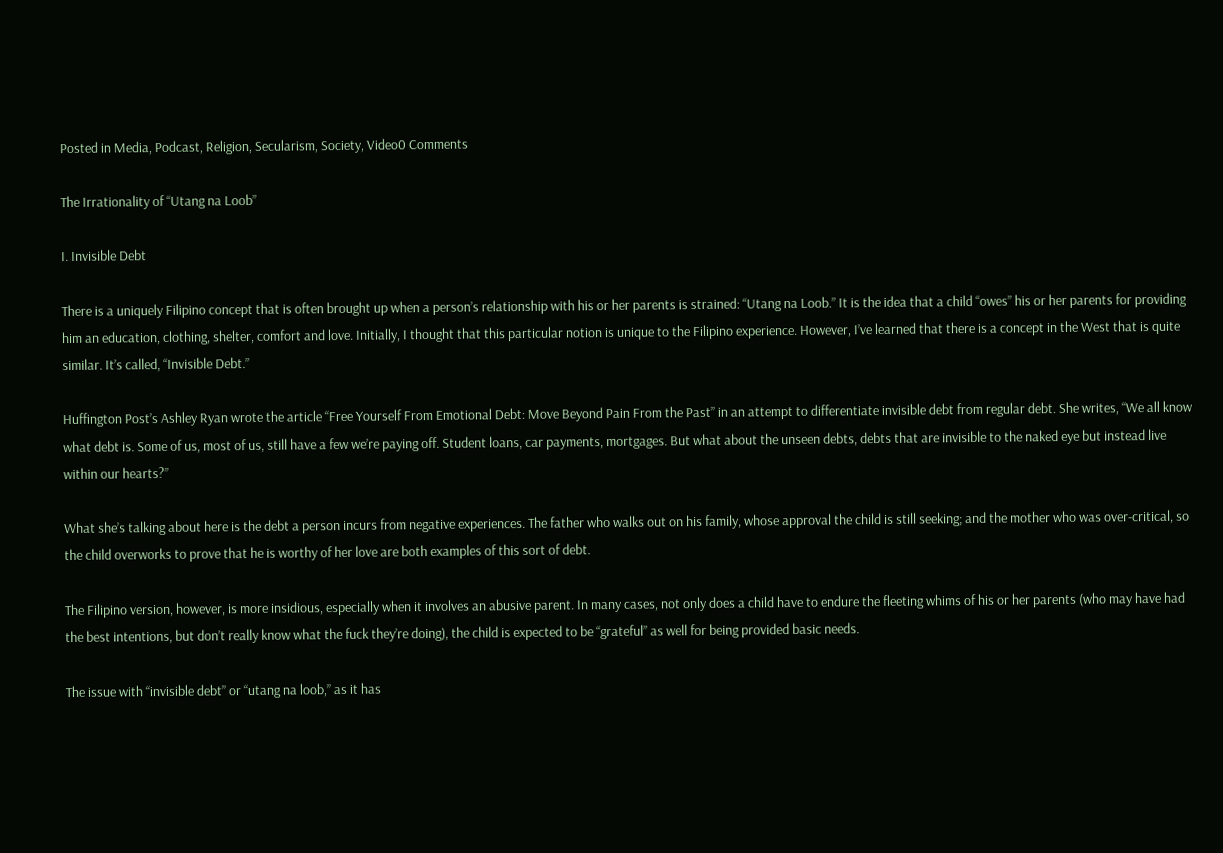Posted in Media, Podcast, Religion, Secularism, Society, Video0 Comments

The Irrationality of “Utang na Loob”

I. Invisible Debt

There is a uniquely Filipino concept that is often brought up when a person’s relationship with his or her parents is strained: “Utang na Loob.” It is the idea that a child “owes” his or her parents for providing him an education, clothing, shelter, comfort and love. Initially, I thought that this particular notion is unique to the Filipino experience. However, I’ve learned that there is a concept in the West that is quite similar. It’s called, “Invisible Debt.”

Huffington Post’s Ashley Ryan wrote the article “Free Yourself From Emotional Debt: Move Beyond Pain From the Past” in an attempt to differentiate invisible debt from regular debt. She writes, “We all know what debt is. Some of us, most of us, still have a few we’re paying off. Student loans, car payments, mortgages. But what about the unseen debts, debts that are invisible to the naked eye but instead live within our hearts?”

What she’s talking about here is the debt a person incurs from negative experiences. The father who walks out on his family, whose approval the child is still seeking; and the mother who was over-critical, so the child overworks to prove that he is worthy of her love are both examples of this sort of debt.

The Filipino version, however, is more insidious, especially when it involves an abusive parent. In many cases, not only does a child have to endure the fleeting whims of his or her parents (who may have had the best intentions, but don’t really know what the fuck they’re doing), the child is expected to be “grateful” as well for being provided basic needs.

The issue with “invisible debt” or “utang na loob,” as it has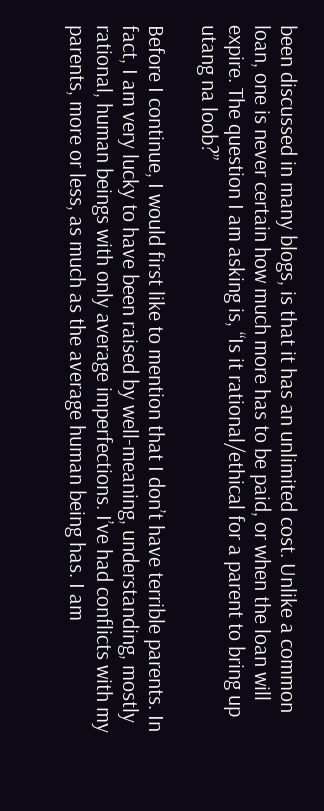been discussed in many blogs, is that it has an unlimited cost. Unlike a common loan, one is never certain how much more has to be paid, or when the loan will expire. The question I am asking is, “Is it rational/ethical for a parent to bring up utang na loob?”

Before I continue, I would first like to mention that I don’t have terrible parents. In fact, I am very lucky to have been raised by well-meaning, understanding, mostly rational, human beings with only average imperfections. I’ve had conflicts with my parents, more or less, as much as the average human being has. I am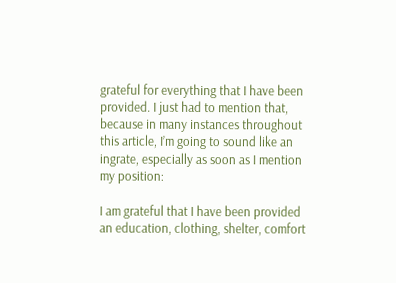grateful for everything that I have been provided. I just had to mention that, because in many instances throughout this article, I’m going to sound like an ingrate, especially as soon as I mention my position:

I am grateful that I have been provided an education, clothing, shelter, comfort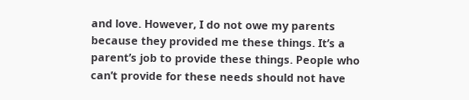and love. However, I do not owe my parents because they provided me these things. It’s a parent’s job to provide these things. People who can’t provide for these needs should not have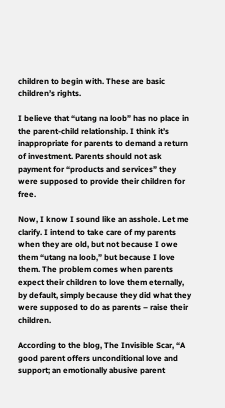children to begin with. These are basic children’s rights.

I believe that “utang na loob” has no place in the parent-child relationship. I think it’s inappropriate for parents to demand a return of investment. Parents should not ask payment for “products and services” they were supposed to provide their children for free.

Now, I know I sound like an asshole. Let me clarify. I intend to take care of my parents when they are old, but not because I owe them “utang na loob,” but because I love them. The problem comes when parents expect their children to love them eternally, by default, simply because they did what they were supposed to do as parents – raise their children.

According to the blog, The Invisible Scar, “A good parent offers unconditional love and support; an emotionally abusive parent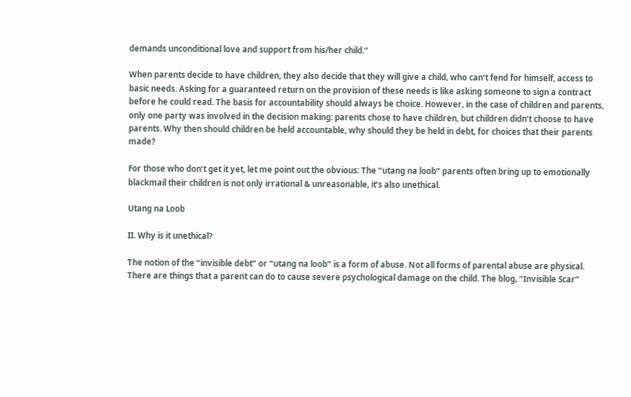demands unconditional love and support from his/her child.”

When parents decide to have children, they also decide that they will give a child, who can’t fend for himself, access to basic needs. Asking for a guaranteed return on the provision of these needs is like asking someone to sign a contract before he could read. The basis for accountability should always be choice. However, in the case of children and parents, only one party was involved in the decision making: parents chose to have children, but children didn’t choose to have parents. Why then should children be held accountable, why should they be held in debt, for choices that their parents made?

For those who don’t get it yet, let me point out the obvious: The “utang na loob” parents often bring up to emotionally blackmail their children is not only irrational & unreasonable, it’s also unethical.

Utang na Loob

II. Why is it unethical?

The notion of the “invisible debt” or “utang na loob” is a form of abuse. Not all forms of parental abuse are physical. There are things that a parent can do to cause severe psychological damage on the child. The blog, “Invisible Scar”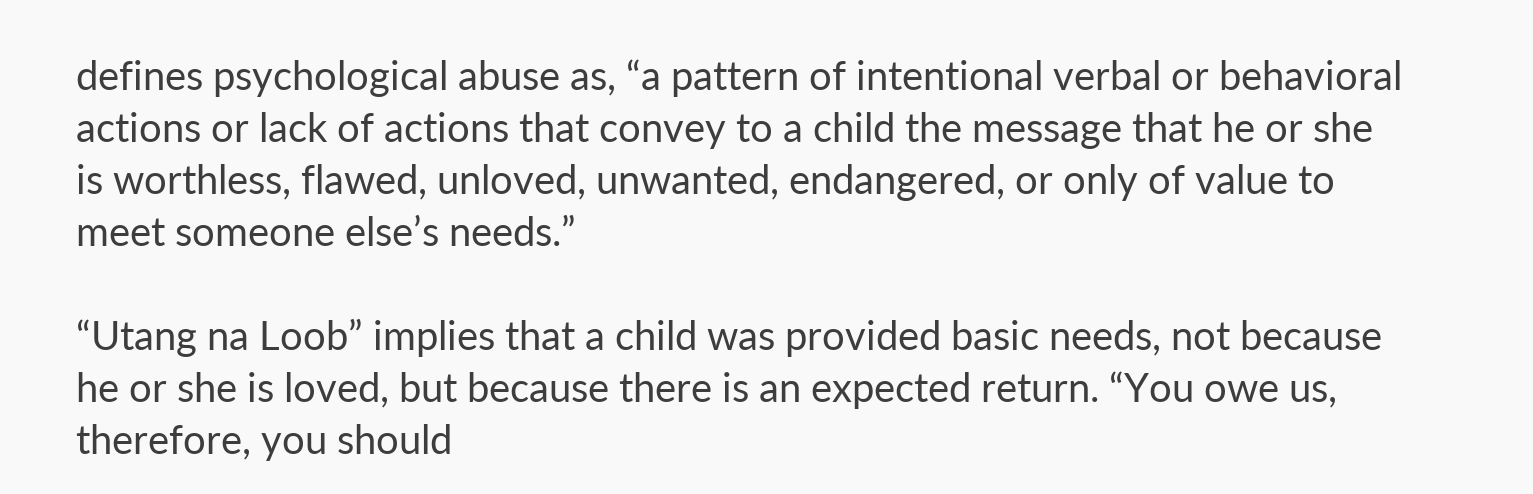defines psychological abuse as, “a pattern of intentional verbal or behavioral actions or lack of actions that convey to a child the message that he or she is worthless, flawed, unloved, unwanted, endangered, or only of value to meet someone else’s needs.”

“Utang na Loob” implies that a child was provided basic needs, not because he or she is loved, but because there is an expected return. “You owe us, therefore, you should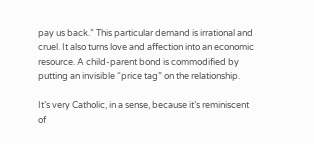pay us back.” This particular demand is irrational and cruel. It also turns love and affection into an economic resource. A child-parent bond is commodified by putting an invisible “price tag” on the relationship.

It’s very Catholic, in a sense, because it’s reminiscent of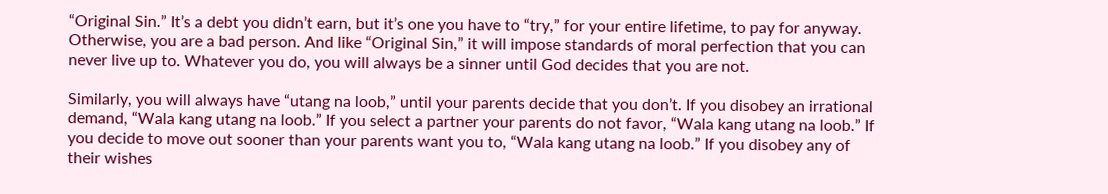“Original Sin.” It’s a debt you didn’t earn, but it’s one you have to “try,” for your entire lifetime, to pay for anyway. Otherwise, you are a bad person. And like “Original Sin,” it will impose standards of moral perfection that you can never live up to. Whatever you do, you will always be a sinner until God decides that you are not.

Similarly, you will always have “utang na loob,” until your parents decide that you don’t. If you disobey an irrational demand, “Wala kang utang na loob.” If you select a partner your parents do not favor, “Wala kang utang na loob.” If you decide to move out sooner than your parents want you to, “Wala kang utang na loob.” If you disobey any of their wishes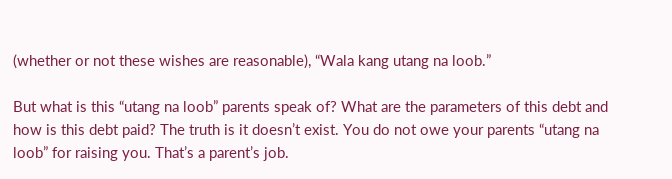(whether or not these wishes are reasonable), “Wala kang utang na loob.”

But what is this “utang na loob” parents speak of? What are the parameters of this debt and how is this debt paid? The truth is it doesn’t exist. You do not owe your parents “utang na loob” for raising you. That’s a parent’s job.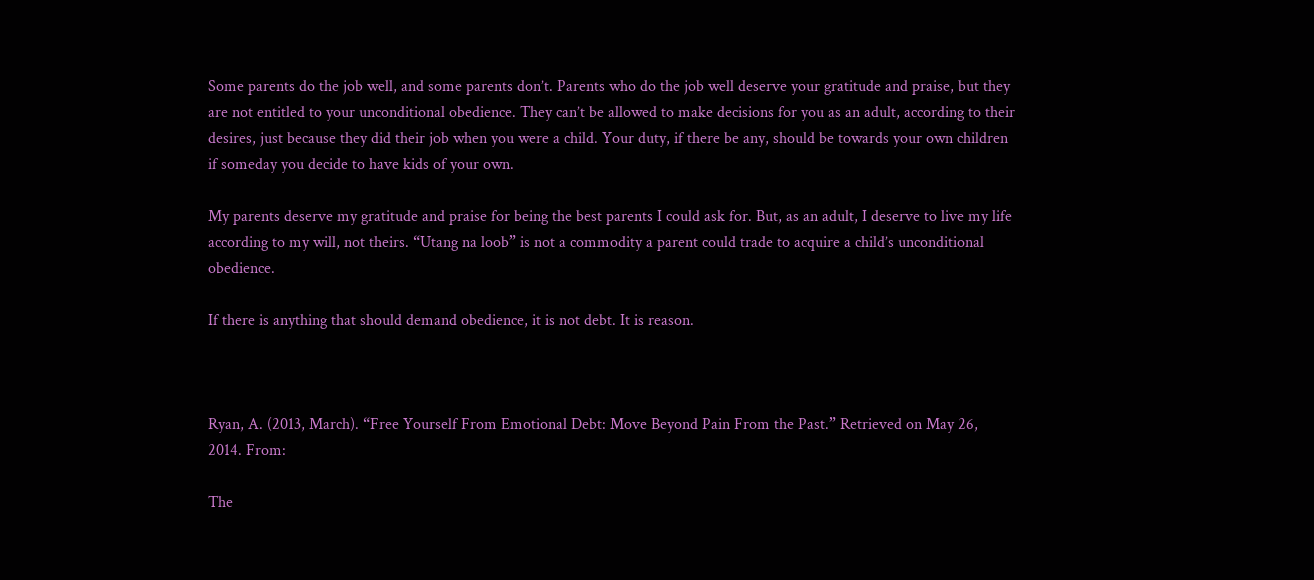Some parents do the job well, and some parents don’t. Parents who do the job well deserve your gratitude and praise, but they are not entitled to your unconditional obedience. They can’t be allowed to make decisions for you as an adult, according to their desires, just because they did their job when you were a child. Your duty, if there be any, should be towards your own children if someday you decide to have kids of your own.

My parents deserve my gratitude and praise for being the best parents I could ask for. But, as an adult, I deserve to live my life according to my will, not theirs. “Utang na loob” is not a commodity a parent could trade to acquire a child’s unconditional obedience.

If there is anything that should demand obedience, it is not debt. It is reason.



Ryan, A. (2013, March). “Free Yourself From Emotional Debt: Move Beyond Pain From the Past.” Retrieved on May 26, 2014. From:

The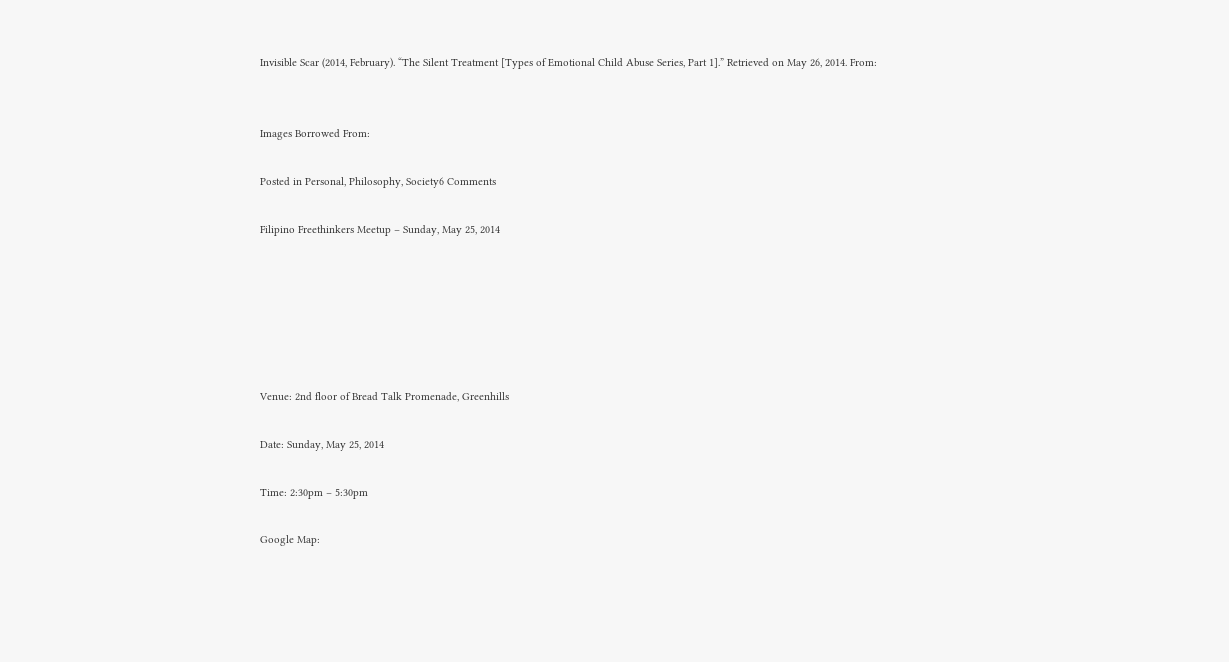Invisible Scar (2014, February). “The Silent Treatment [Types of Emotional Child Abuse Series, Part 1].” Retrieved on May 26, 2014. From:


Images Borrowed From:

Posted in Personal, Philosophy, Society6 Comments

Filipino Freethinkers Meetup – Sunday, May 25, 2014






Venue: 2nd floor of Bread Talk Promenade, Greenhills

Date: Sunday, May 25, 2014

Time: 2:30pm – 5:30pm

Google Map: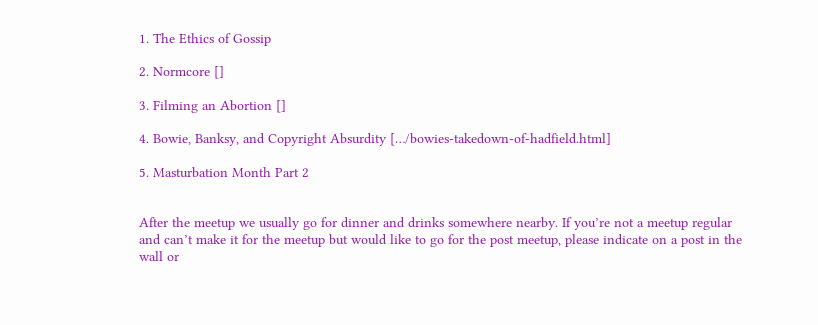1. The Ethics of Gossip

2. Normcore []

3. Filming an Abortion []

4. Bowie, Banksy, and Copyright Absurdity […/bowies-takedown-of-hadfield.html]

5. Masturbation Month Part 2


After the meetup we usually go for dinner and drinks somewhere nearby. If you’re not a meetup regular and can’t make it for the meetup but would like to go for the post meetup, please indicate on a post in the wall or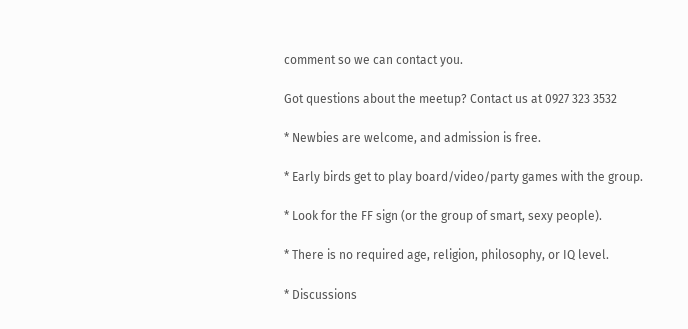comment so we can contact you.

Got questions about the meetup? Contact us at 0927 323 3532

* Newbies are welcome, and admission is free.

* Early birds get to play board/video/party games with the group.

* Look for the FF sign (or the group of smart, sexy people).

* There is no required age, religion, philosophy, or IQ level.

* Discussions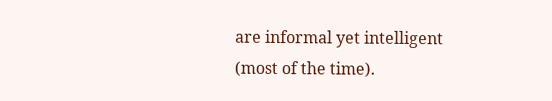are informal yet intelligent (most of the time).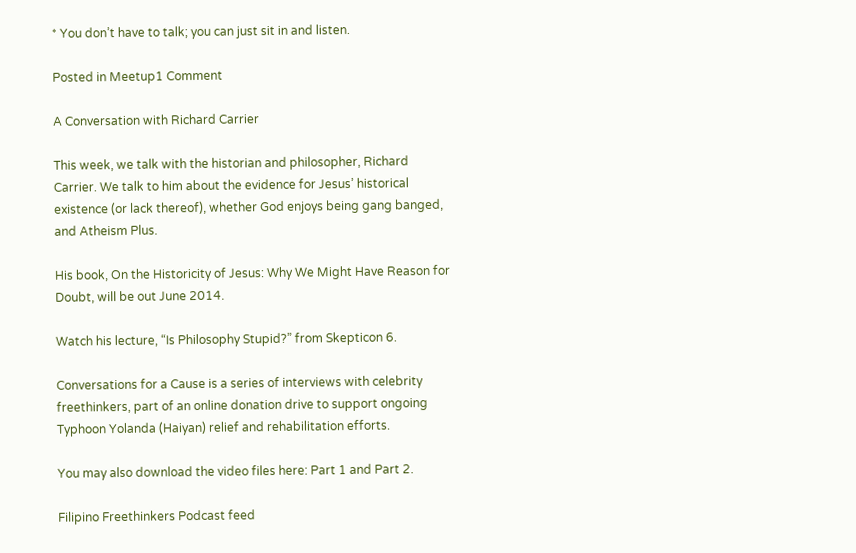* You don’t have to talk; you can just sit in and listen.

Posted in Meetup1 Comment

A Conversation with Richard Carrier

This week, we talk with the historian and philosopher, Richard Carrier. We talk to him about the evidence for Jesus’ historical existence (or lack thereof), whether God enjoys being gang banged, and Atheism Plus.

His book, On the Historicity of Jesus: Why We Might Have Reason for Doubt, will be out June 2014.

Watch his lecture, “Is Philosophy Stupid?” from Skepticon 6.

Conversations for a Cause is a series of interviews with celebrity freethinkers, part of an online donation drive to support ongoing Typhoon Yolanda (Haiyan) relief and rehabilitation efforts.

You may also download the video files here: Part 1 and Part 2.

Filipino Freethinkers Podcast feed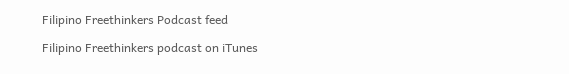Filipino Freethinkers Podcast feed

Filipino Freethinkers podcast on iTunes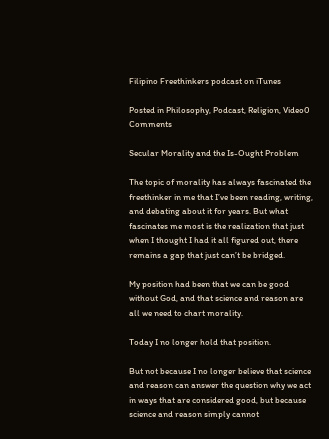Filipino Freethinkers podcast on iTunes

Posted in Philosophy, Podcast, Religion, Video0 Comments

Secular Morality and the Is-Ought Problem

The topic of morality has always fascinated the freethinker in me that I’ve been reading, writing, and debating about it for years. But what fascinates me most is the realization that just when I thought I had it all figured out, there remains a gap that just can’t be bridged.

My position had been that we can be good without God, and that science and reason are all we need to chart morality.

Today I no longer hold that position.

But not because I no longer believe that science and reason can answer the question why we act in ways that are considered good, but because science and reason simply cannot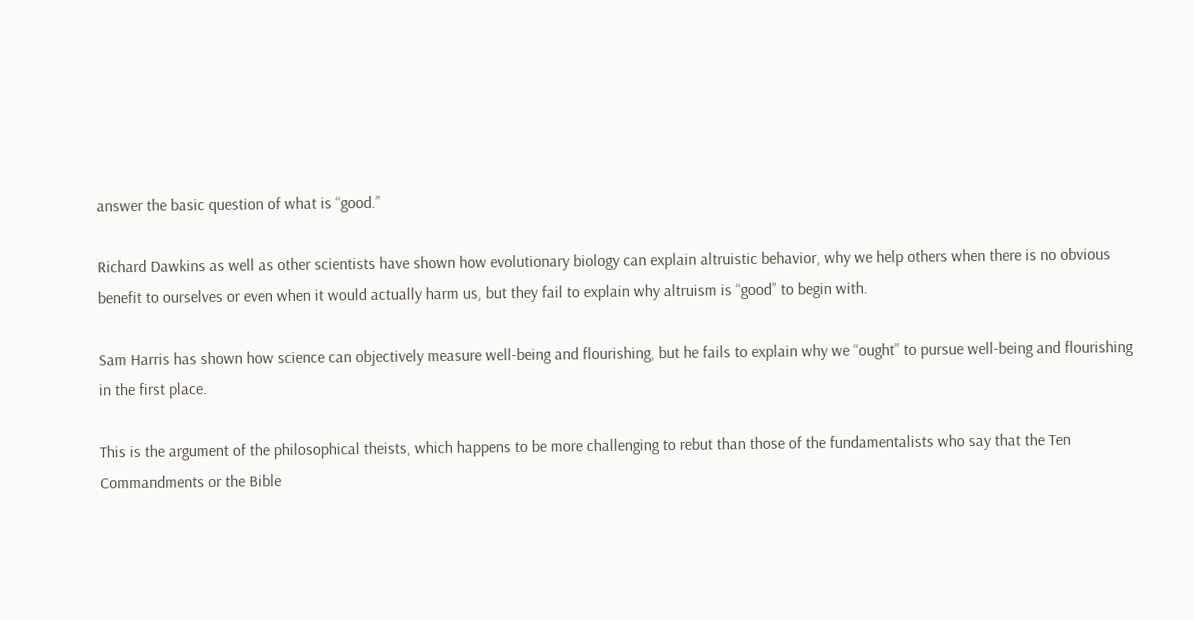answer the basic question of what is “good.”

Richard Dawkins as well as other scientists have shown how evolutionary biology can explain altruistic behavior, why we help others when there is no obvious benefit to ourselves or even when it would actually harm us, but they fail to explain why altruism is “good” to begin with.

Sam Harris has shown how science can objectively measure well-being and flourishing, but he fails to explain why we “ought” to pursue well-being and flourishing in the first place.

This is the argument of the philosophical theists, which happens to be more challenging to rebut than those of the fundamentalists who say that the Ten Commandments or the Bible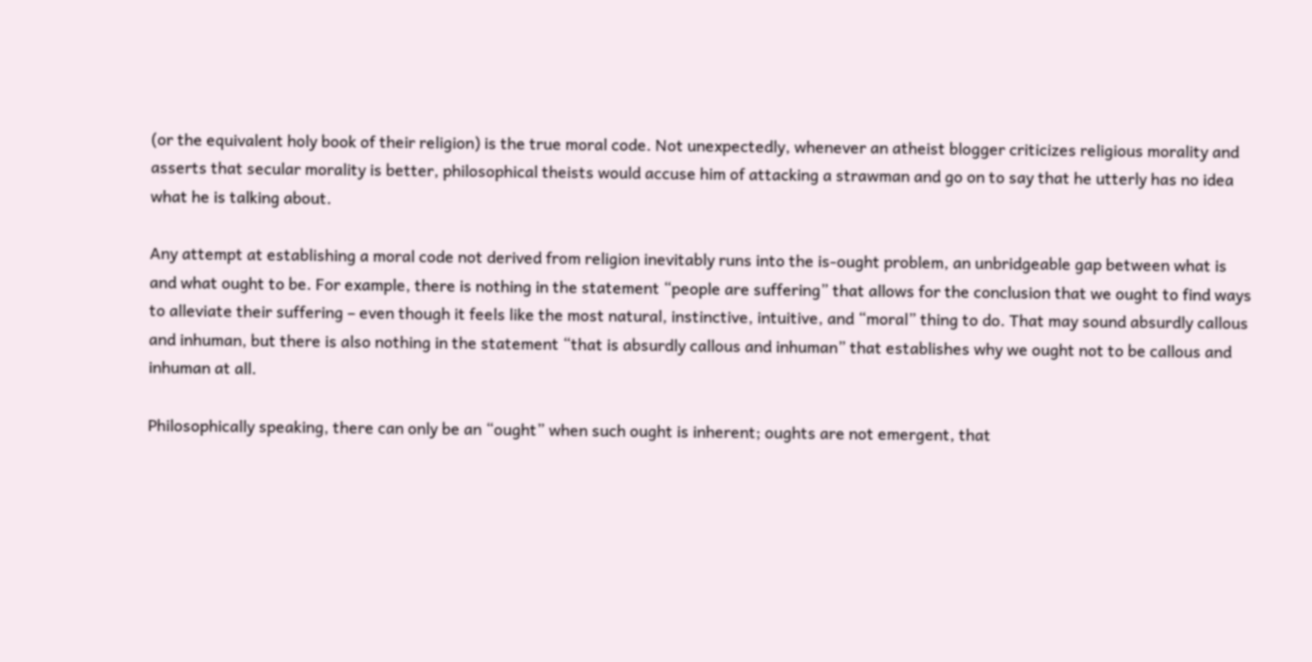(or the equivalent holy book of their religion) is the true moral code. Not unexpectedly, whenever an atheist blogger criticizes religious morality and asserts that secular morality is better, philosophical theists would accuse him of attacking a strawman and go on to say that he utterly has no idea what he is talking about.

Any attempt at establishing a moral code not derived from religion inevitably runs into the is-ought problem, an unbridgeable gap between what is and what ought to be. For example, there is nothing in the statement “people are suffering” that allows for the conclusion that we ought to find ways to alleviate their suffering – even though it feels like the most natural, instinctive, intuitive, and “moral” thing to do. That may sound absurdly callous and inhuman, but there is also nothing in the statement “that is absurdly callous and inhuman” that establishes why we ought not to be callous and inhuman at all.

Philosophically speaking, there can only be an “ought” when such ought is inherent; oughts are not emergent, that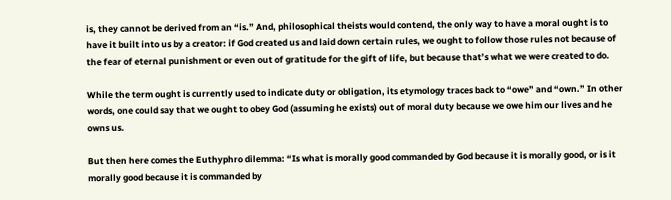is, they cannot be derived from an “is.” And, philosophical theists would contend, the only way to have a moral ought is to have it built into us by a creator: if God created us and laid down certain rules, we ought to follow those rules not because of the fear of eternal punishment or even out of gratitude for the gift of life, but because that’s what we were created to do.

While the term ought is currently used to indicate duty or obligation, its etymology traces back to “owe” and “own.” In other words, one could say that we ought to obey God (assuming he exists) out of moral duty because we owe him our lives and he owns us.

But then here comes the Euthyphro dilemma: “Is what is morally good commanded by God because it is morally good, or is it morally good because it is commanded by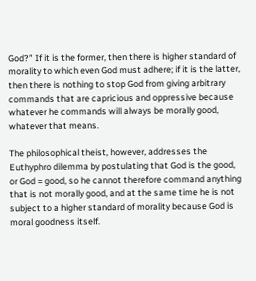God?” If it is the former, then there is higher standard of morality to which even God must adhere; if it is the latter, then there is nothing to stop God from giving arbitrary commands that are capricious and oppressive because whatever he commands will always be morally good, whatever that means.

The philosophical theist, however, addresses the Euthyphro dilemma by postulating that God is the good, or God = good, so he cannot therefore command anything that is not morally good, and at the same time he is not subject to a higher standard of morality because God is moral goodness itself.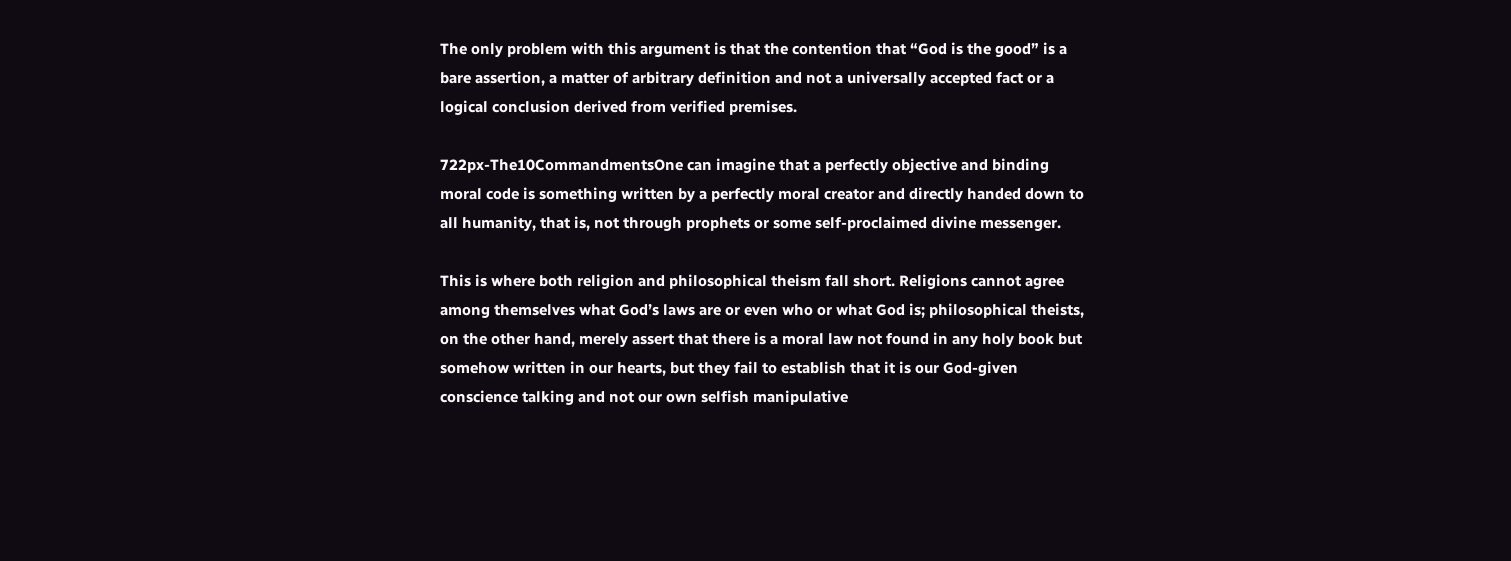The only problem with this argument is that the contention that “God is the good” is a bare assertion, a matter of arbitrary definition and not a universally accepted fact or a logical conclusion derived from verified premises.

722px-The10CommandmentsOne can imagine that a perfectly objective and binding moral code is something written by a perfectly moral creator and directly handed down to all humanity, that is, not through prophets or some self-proclaimed divine messenger.

This is where both religion and philosophical theism fall short. Religions cannot agree among themselves what God’s laws are or even who or what God is; philosophical theists, on the other hand, merely assert that there is a moral law not found in any holy book but somehow written in our hearts, but they fail to establish that it is our God-given conscience talking and not our own selfish manipulative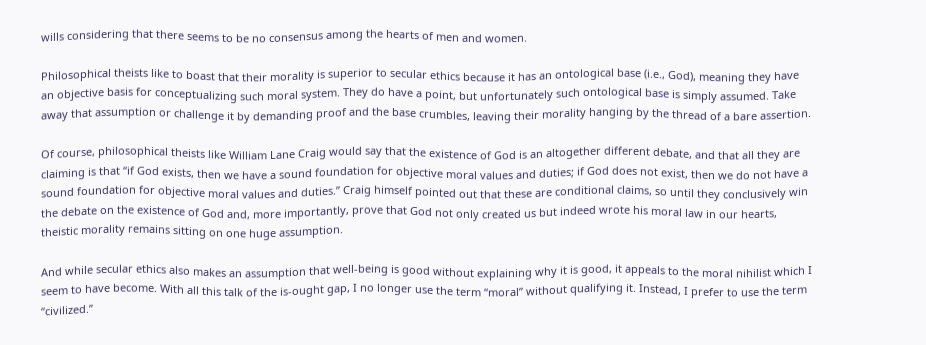wills considering that there seems to be no consensus among the hearts of men and women.

Philosophical theists like to boast that their morality is superior to secular ethics because it has an ontological base (i.e., God), meaning they have an objective basis for conceptualizing such moral system. They do have a point, but unfortunately such ontological base is simply assumed. Take away that assumption or challenge it by demanding proof and the base crumbles, leaving their morality hanging by the thread of a bare assertion.

Of course, philosophical theists like William Lane Craig would say that the existence of God is an altogether different debate, and that all they are claiming is that “if God exists, then we have a sound foundation for objective moral values and duties; if God does not exist, then we do not have a sound foundation for objective moral values and duties.” Craig himself pointed out that these are conditional claims, so until they conclusively win the debate on the existence of God and, more importantly, prove that God not only created us but indeed wrote his moral law in our hearts, theistic morality remains sitting on one huge assumption.

And while secular ethics also makes an assumption that well-being is good without explaining why it is good, it appeals to the moral nihilist which I seem to have become. With all this talk of the is-ought gap, I no longer use the term “moral” without qualifying it. Instead, I prefer to use the term “civilized.”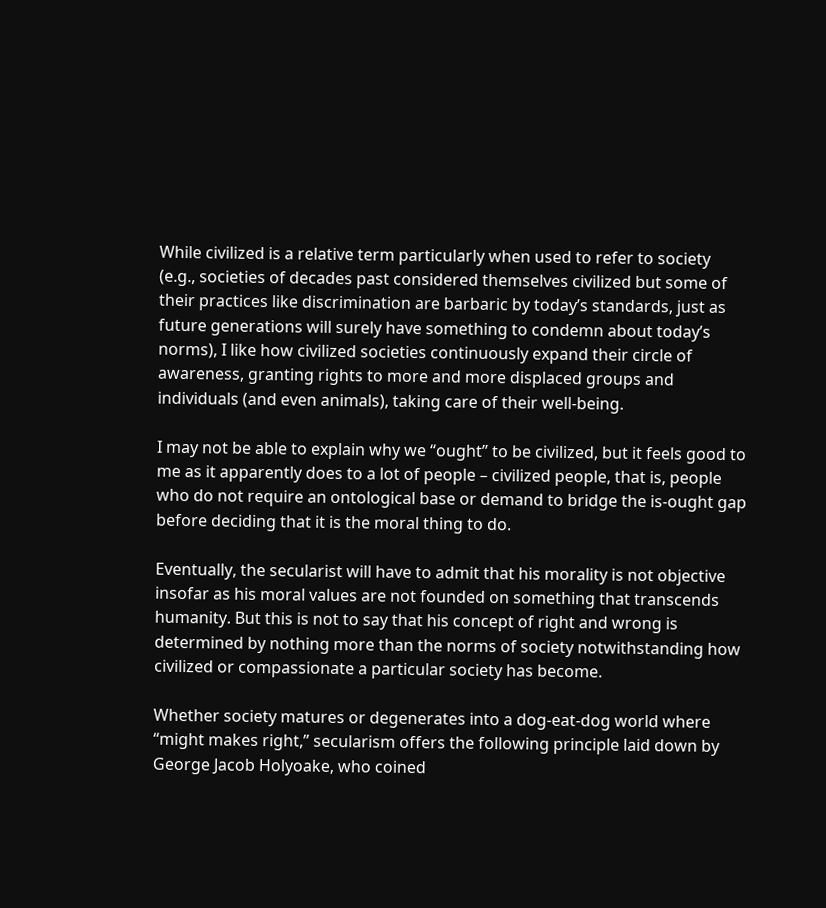While civilized is a relative term particularly when used to refer to society (e.g., societies of decades past considered themselves civilized but some of their practices like discrimination are barbaric by today’s standards, just as future generations will surely have something to condemn about today’s norms), I like how civilized societies continuously expand their circle of awareness, granting rights to more and more displaced groups and individuals (and even animals), taking care of their well-being.

I may not be able to explain why we “ought” to be civilized, but it feels good to me as it apparently does to a lot of people – civilized people, that is, people who do not require an ontological base or demand to bridge the is-ought gap before deciding that it is the moral thing to do.

Eventually, the secularist will have to admit that his morality is not objective insofar as his moral values are not founded on something that transcends humanity. But this is not to say that his concept of right and wrong is determined by nothing more than the norms of society notwithstanding how civilized or compassionate a particular society has become.

Whether society matures or degenerates into a dog-eat-dog world where “might makes right,” secularism offers the following principle laid down by George Jacob Holyoake, who coined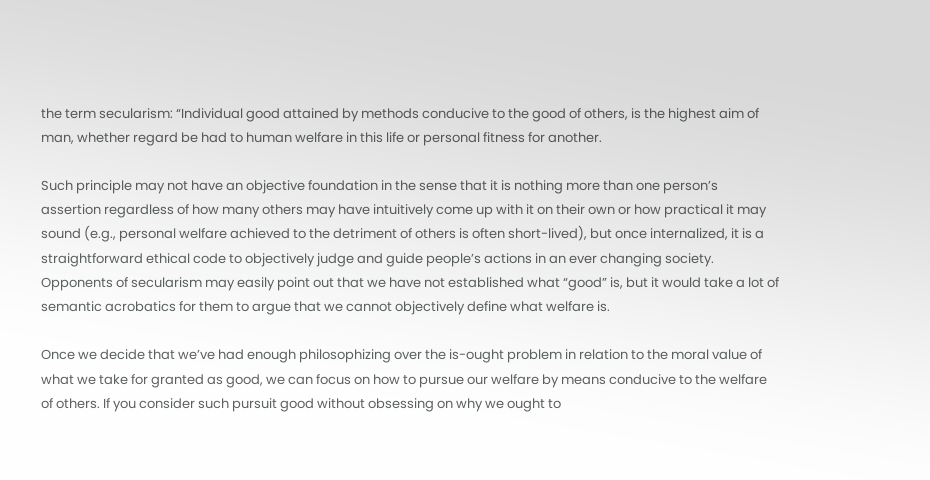the term secularism: “Individual good attained by methods conducive to the good of others, is the highest aim of man, whether regard be had to human welfare in this life or personal fitness for another.

Such principle may not have an objective foundation in the sense that it is nothing more than one person’s assertion regardless of how many others may have intuitively come up with it on their own or how practical it may sound (e.g., personal welfare achieved to the detriment of others is often short-lived), but once internalized, it is a straightforward ethical code to objectively judge and guide people’s actions in an ever changing society. Opponents of secularism may easily point out that we have not established what “good” is, but it would take a lot of semantic acrobatics for them to argue that we cannot objectively define what welfare is.

Once we decide that we’ve had enough philosophizing over the is-ought problem in relation to the moral value of what we take for granted as good, we can focus on how to pursue our welfare by means conducive to the welfare of others. If you consider such pursuit good without obsessing on why we ought to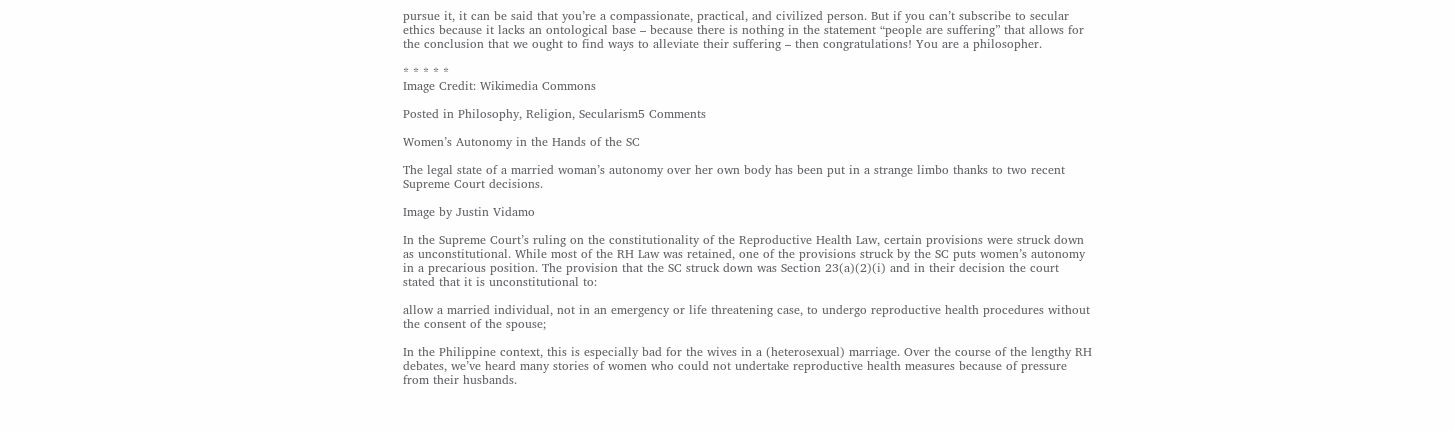pursue it, it can be said that you’re a compassionate, practical, and civilized person. But if you can’t subscribe to secular ethics because it lacks an ontological base – because there is nothing in the statement “people are suffering” that allows for the conclusion that we ought to find ways to alleviate their suffering – then congratulations! You are a philosopher.

* * * * *
Image Credit: Wikimedia Commons

Posted in Philosophy, Religion, Secularism5 Comments

Women’s Autonomy in the Hands of the SC

The legal state of a married woman’s autonomy over her own body has been put in a strange limbo thanks to two recent Supreme Court decisions.

Image by Justin Vidamo

In the Supreme Court’s ruling on the constitutionality of the Reproductive Health Law, certain provisions were struck down as unconstitutional. While most of the RH Law was retained, one of the provisions struck by the SC puts women’s autonomy in a precarious position. The provision that the SC struck down was Section 23(a)(2)(i) and in their decision the court stated that it is unconstitutional to:

allow a married individual, not in an emergency or life threatening case, to undergo reproductive health procedures without the consent of the spouse;

In the Philippine context, this is especially bad for the wives in a (heterosexual) marriage. Over the course of the lengthy RH debates, we’ve heard many stories of women who could not undertake reproductive health measures because of pressure from their husbands.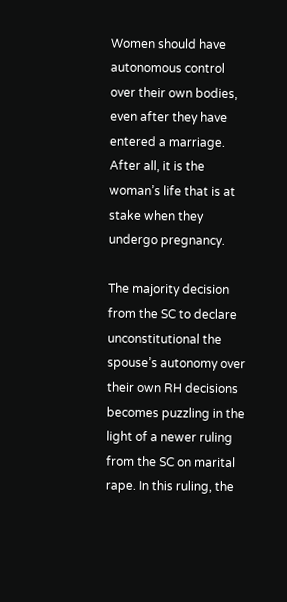Women should have autonomous control over their own bodies, even after they have entered a marriage. After all, it is the woman’s life that is at stake when they undergo pregnancy.

The majority decision from the SC to declare unconstitutional the spouse’s autonomy over their own RH decisions becomes puzzling in the light of a newer ruling from the SC on marital rape. In this ruling, the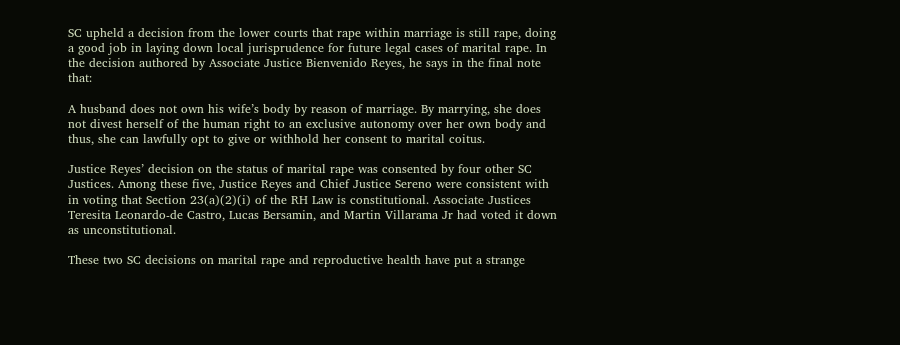SC upheld a decision from the lower courts that rape within marriage is still rape, doing a good job in laying down local jurisprudence for future legal cases of marital rape. In the decision authored by Associate Justice Bienvenido Reyes, he says in the final note that:

A husband does not own his wife’s body by reason of marriage. By marrying, she does not divest herself of the human right to an exclusive autonomy over her own body and thus, she can lawfully opt to give or withhold her consent to marital coitus.

Justice Reyes’ decision on the status of marital rape was consented by four other SC Justices. Among these five, Justice Reyes and Chief Justice Sereno were consistent with in voting that Section 23(a)(2)(i) of the RH Law is constitutional. Associate Justices Teresita Leonardo-de Castro, Lucas Bersamin, and Martin Villarama Jr had voted it down as unconstitutional.

These two SC decisions on marital rape and reproductive health have put a strange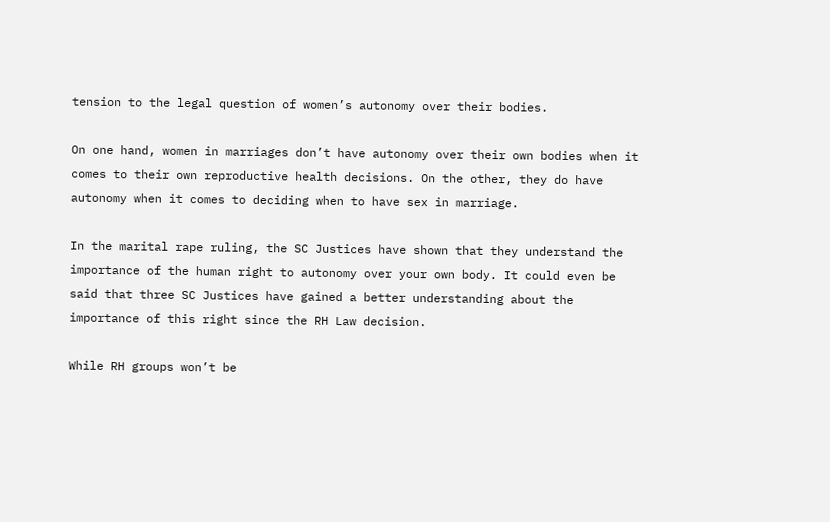tension to the legal question of women’s autonomy over their bodies.

On one hand, women in marriages don’t have autonomy over their own bodies when it comes to their own reproductive health decisions. On the other, they do have autonomy when it comes to deciding when to have sex in marriage.

In the marital rape ruling, the SC Justices have shown that they understand the importance of the human right to autonomy over your own body. It could even be said that three SC Justices have gained a better understanding about the importance of this right since the RH Law decision.

While RH groups won’t be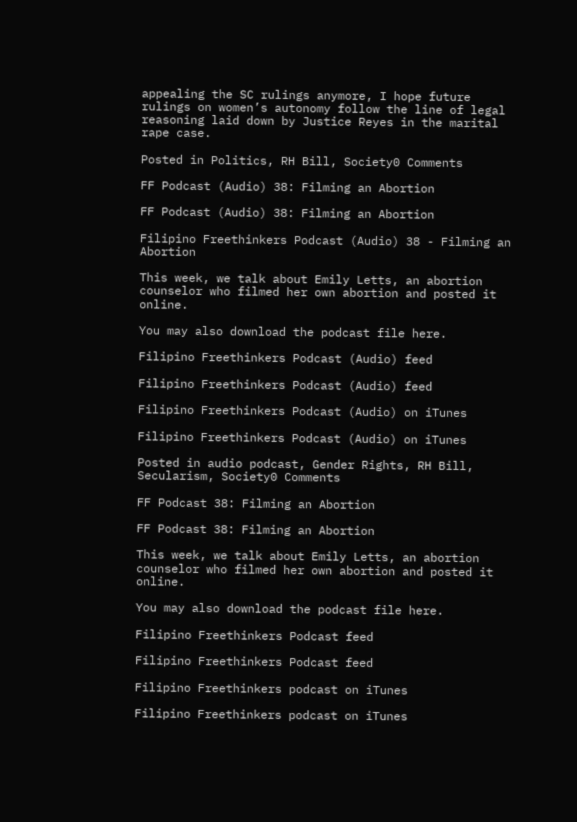appealing the SC rulings anymore, I hope future rulings on women’s autonomy follow the line of legal reasoning laid down by Justice Reyes in the marital rape case.

Posted in Politics, RH Bill, Society0 Comments

FF Podcast (Audio) 38: Filming an Abortion

FF Podcast (Audio) 38: Filming an Abortion

Filipino Freethinkers Podcast (Audio) 38 - Filming an Abortion

This week, we talk about Emily Letts, an abortion counselor who filmed her own abortion and posted it online.

You may also download the podcast file here.

Filipino Freethinkers Podcast (Audio) feed

Filipino Freethinkers Podcast (Audio) feed

Filipino Freethinkers Podcast (Audio) on iTunes

Filipino Freethinkers Podcast (Audio) on iTunes

Posted in audio podcast, Gender Rights, RH Bill, Secularism, Society0 Comments

FF Podcast 38: Filming an Abortion

FF Podcast 38: Filming an Abortion

This week, we talk about Emily Letts, an abortion counselor who filmed her own abortion and posted it online.

You may also download the podcast file here.

Filipino Freethinkers Podcast feed

Filipino Freethinkers Podcast feed

Filipino Freethinkers podcast on iTunes

Filipino Freethinkers podcast on iTunes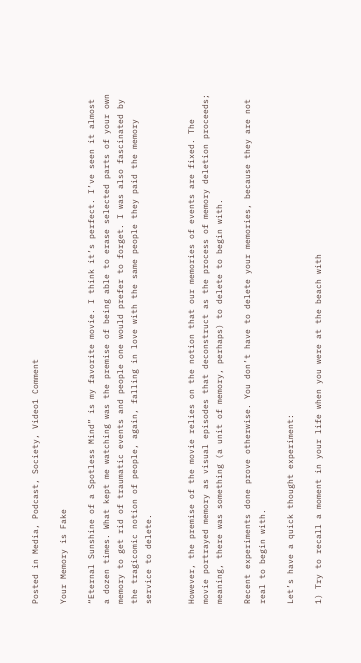Posted in Media, Podcast, Society, Video1 Comment

Your Memory is Fake

“Eternal Sunshine of a Spotless Mind” is my favorite movie. I think it’s perfect. I’ve seen it almost a dozen times. What kept me watching was the premise of being able to erase selected parts of your own memory to get rid of traumatic events and people one would prefer to forget. I was also fascinated by the tragicomic notion of people, again, falling in love with the same people they paid the memory service to delete.


However, the premise of the movie relies on the notion that our memories of events are fixed. The movie portrayed memory as visual episodes that deconstruct as the process of memory deletion proceeds; meaning, there was something (a unit of memory, perhaps) to delete to begin with.

Recent experiments done prove otherwise. You don’t have to delete your memories, because they are not real to begin with.

Let’s have a quick thought experiment:

1) Try to recall a moment in your life when you were at the beach with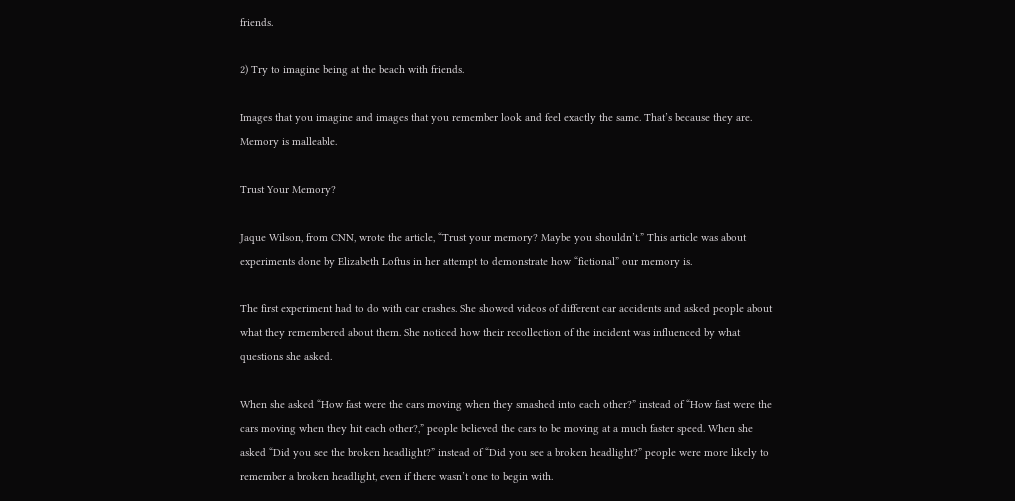friends.

2) Try to imagine being at the beach with friends.

Images that you imagine and images that you remember look and feel exactly the same. That’s because they are. Memory is malleable.

Trust Your Memory?

Jaque Wilson, from CNN, wrote the article, “Trust your memory? Maybe you shouldn’t.” This article was about experiments done by Elizabeth Loftus in her attempt to demonstrate how “fictional” our memory is.

The first experiment had to do with car crashes. She showed videos of different car accidents and asked people about what they remembered about them. She noticed how their recollection of the incident was influenced by what questions she asked.

When she asked “How fast were the cars moving when they smashed into each other?” instead of “How fast were the cars moving when they hit each other?,” people believed the cars to be moving at a much faster speed. When she asked “Did you see the broken headlight?” instead of “Did you see a broken headlight?” people were more likely to remember a broken headlight, even if there wasn’t one to begin with.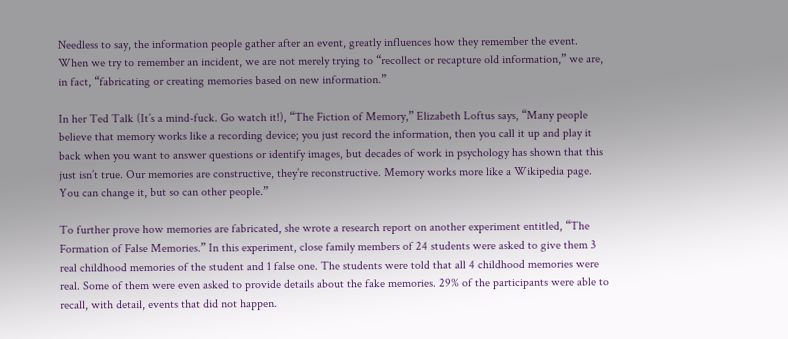Needless to say, the information people gather after an event, greatly influences how they remember the event. When we try to remember an incident, we are not merely trying to “recollect or recapture old information,” we are, in fact, “fabricating or creating memories based on new information.”

In her Ted Talk (It’s a mind-fuck. Go watch it!), “The Fiction of Memory,” Elizabeth Loftus says, “Many people believe that memory works like a recording device; you just record the information, then you call it up and play it back when you want to answer questions or identify images, but decades of work in psychology has shown that this just isn’t true. Our memories are constructive, they’re reconstructive. Memory works more like a Wikipedia page. You can change it, but so can other people.”

To further prove how memories are fabricated, she wrote a research report on another experiment entitled, “The Formation of False Memories.” In this experiment, close family members of 24 students were asked to give them 3 real childhood memories of the student and 1 false one. The students were told that all 4 childhood memories were real. Some of them were even asked to provide details about the fake memories. 29% of the participants were able to recall, with detail, events that did not happen.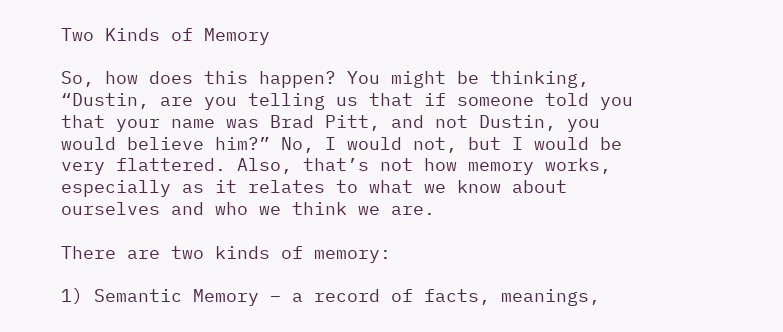Two Kinds of Memory

So, how does this happen? You might be thinking, “Dustin, are you telling us that if someone told you that your name was Brad Pitt, and not Dustin, you would believe him?” No, I would not, but I would be very flattered. Also, that’s not how memory works, especially as it relates to what we know about ourselves and who we think we are.

There are two kinds of memory:

1) Semantic Memory – a record of facts, meanings,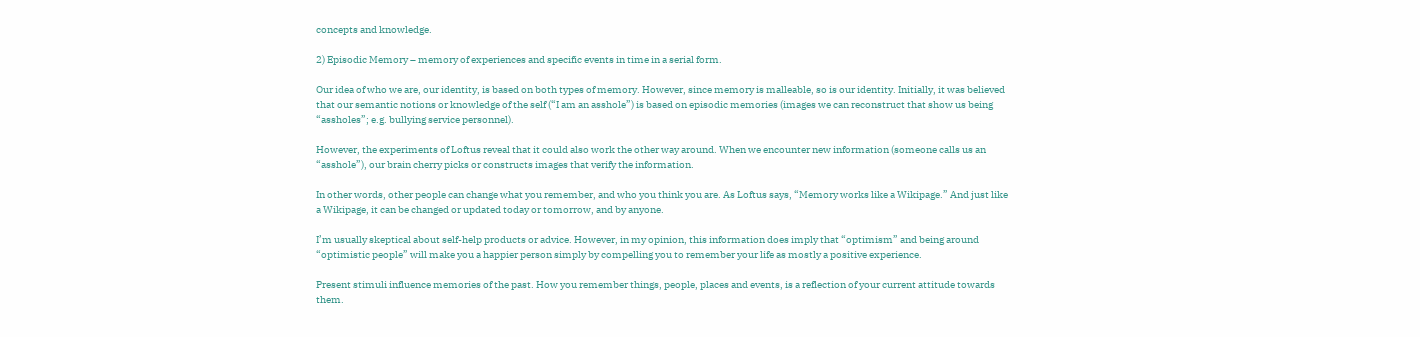concepts and knowledge.

2) Episodic Memory – memory of experiences and specific events in time in a serial form.

Our idea of who we are, our identity, is based on both types of memory. However, since memory is malleable, so is our identity. Initially, it was believed that our semantic notions or knowledge of the self (“I am an asshole”) is based on episodic memories (images we can reconstruct that show us being “assholes”; e.g. bullying service personnel).

However, the experiments of Loftus reveal that it could also work the other way around. When we encounter new information (someone calls us an “asshole”), our brain cherry picks or constructs images that verify the information.

In other words, other people can change what you remember, and who you think you are. As Loftus says, “Memory works like a Wikipage.” And just like a Wikipage, it can be changed or updated today or tomorrow, and by anyone.

I’m usually skeptical about self-help products or advice. However, in my opinion, this information does imply that “optimism” and being around “optimistic people” will make you a happier person simply by compelling you to remember your life as mostly a positive experience.

Present stimuli influence memories of the past. How you remember things, people, places and events, is a reflection of your current attitude towards them.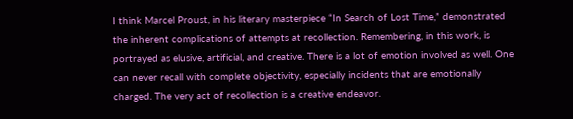I think Marcel Proust, in his literary masterpiece “In Search of Lost Time,” demonstrated the inherent complications of attempts at recollection. Remembering, in this work, is portrayed as elusive, artificial, and creative. There is a lot of emotion involved as well. One can never recall with complete objectivity, especially incidents that are emotionally charged. The very act of recollection is a creative endeavor.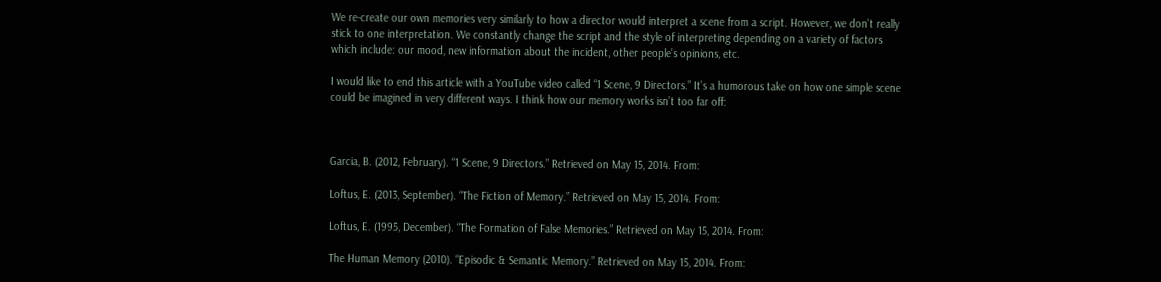We re-create our own memories very similarly to how a director would interpret a scene from a script. However, we don’t really stick to one interpretation. We constantly change the script and the style of interpreting depending on a variety of factors which include: our mood, new information about the incident, other people’s opinions, etc.

I would like to end this article with a YouTube video called “1 Scene, 9 Directors.” It’s a humorous take on how one simple scene could be imagined in very different ways. I think how our memory works isn’t too far off:



Garcia, B. (2012, February). “1 Scene, 9 Directors.” Retrieved on May 15, 2014. From:

Loftus, E. (2013, September). “The Fiction of Memory.” Retrieved on May 15, 2014. From:

Loftus, E. (1995, December). “The Formation of False Memories.” Retrieved on May 15, 2014. From:

The Human Memory (2010). “Episodic & Semantic Memory.” Retrieved on May 15, 2014. From: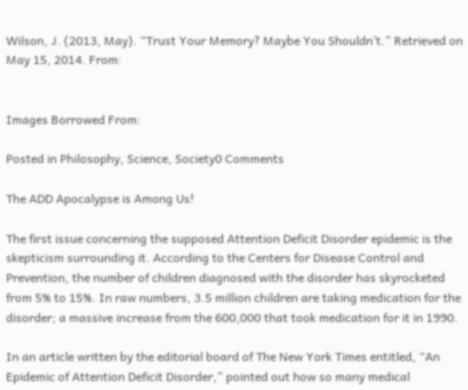Wilson, J. (2013, May). “Trust Your Memory? Maybe You Shouldn’t.” Retrieved on May 15, 2014. From:


Images Borrowed From:

Posted in Philosophy, Science, Society0 Comments

The ADD Apocalypse is Among Us!

The first issue concerning the supposed Attention Deficit Disorder epidemic is the skepticism surrounding it. According to the Centers for Disease Control and Prevention, the number of children diagnosed with the disorder has skyrocketed from 5% to 15%. In raw numbers, 3.5 million children are taking medication for the disorder; a massive increase from the 600,000 that took medication for it in 1990.

In an article written by the editorial board of The New York Times entitled, “An Epidemic of Attention Deficit Disorder,” pointed out how so many medical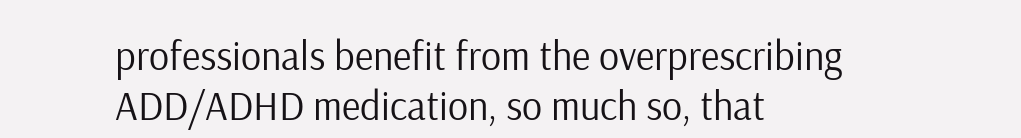professionals benefit from the overprescribing ADD/ADHD medication, so much so, that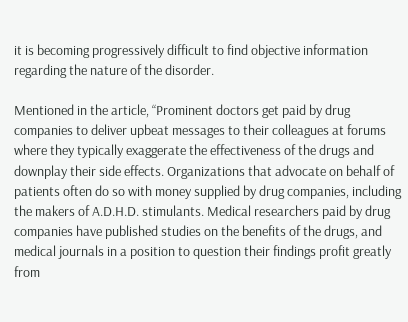it is becoming progressively difficult to find objective information regarding the nature of the disorder.

Mentioned in the article, “Prominent doctors get paid by drug companies to deliver upbeat messages to their colleagues at forums where they typically exaggerate the effectiveness of the drugs and downplay their side effects. Organizations that advocate on behalf of patients often do so with money supplied by drug companies, including the makers of A.D.H.D. stimulants. Medical researchers paid by drug companies have published studies on the benefits of the drugs, and medical journals in a position to question their findings profit greatly from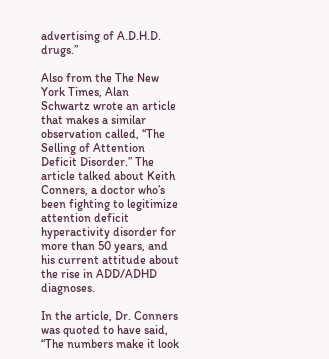advertising of A.D.H.D. drugs.”

Also from the The New York Times, Alan Schwartz wrote an article that makes a similar observation called, “The Selling of Attention Deficit Disorder.” The article talked about Keith Conners, a doctor who’s been fighting to legitimize attention deficit hyperactivity disorder for more than 50 years, and his current attitude about the rise in ADD/ADHD diagnoses.

In the article, Dr. Conners was quoted to have said, “The numbers make it look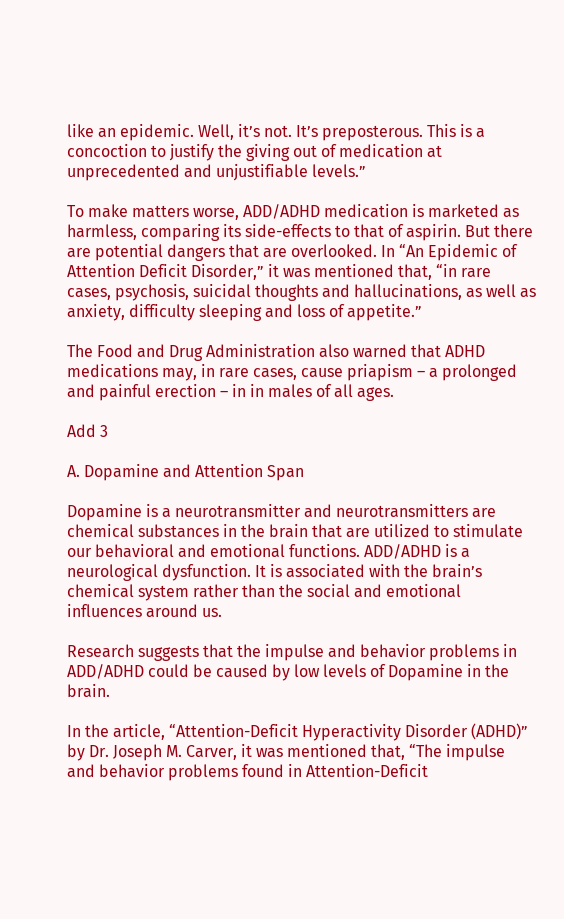like an epidemic. Well, it’s not. It’s preposterous. This is a concoction to justify the giving out of medication at unprecedented and unjustifiable levels.”

To make matters worse, ADD/ADHD medication is marketed as harmless, comparing its side-effects to that of aspirin. But there are potential dangers that are overlooked. In “An Epidemic of Attention Deficit Disorder,” it was mentioned that, “in rare cases, psychosis, suicidal thoughts and hallucinations, as well as anxiety, difficulty sleeping and loss of appetite.”

The Food and Drug Administration also warned that ADHD medications may, in rare cases, cause priapism – a prolonged and painful erection – in in males of all ages.

Add 3

A. Dopamine and Attention Span

Dopamine is a neurotransmitter and neurotransmitters are chemical substances in the brain that are utilized to stimulate our behavioral and emotional functions. ADD/ADHD is a neurological dysfunction. It is associated with the brain’s chemical system rather than the social and emotional influences around us.

Research suggests that the impulse and behavior problems in ADD/ADHD could be caused by low levels of Dopamine in the brain.

In the article, “Attention-Deficit Hyperactivity Disorder (ADHD)” by Dr. Joseph M. Carver, it was mentioned that, “The impulse and behavior problems found in Attention-Deficit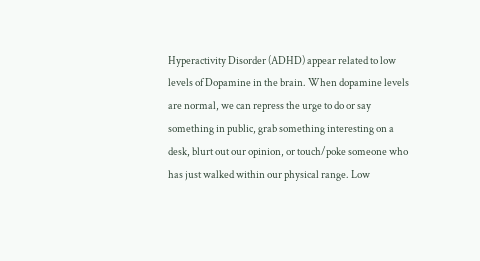Hyperactivity Disorder (ADHD) appear related to low levels of Dopamine in the brain. When dopamine levels are normal, we can repress the urge to do or say something in public, grab something interesting on a desk, blurt out our opinion, or touch/poke someone who has just walked within our physical range. Low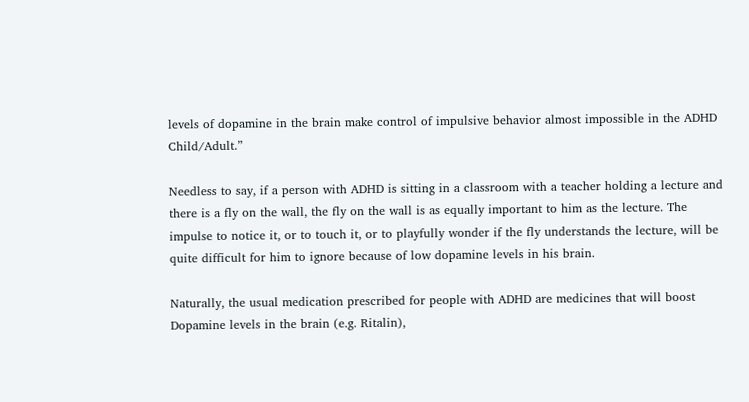levels of dopamine in the brain make control of impulsive behavior almost impossible in the ADHD Child/Adult.”

Needless to say, if a person with ADHD is sitting in a classroom with a teacher holding a lecture and there is a fly on the wall, the fly on the wall is as equally important to him as the lecture. The impulse to notice it, or to touch it, or to playfully wonder if the fly understands the lecture, will be quite difficult for him to ignore because of low dopamine levels in his brain.

Naturally, the usual medication prescribed for people with ADHD are medicines that will boost Dopamine levels in the brain (e.g. Ritalin),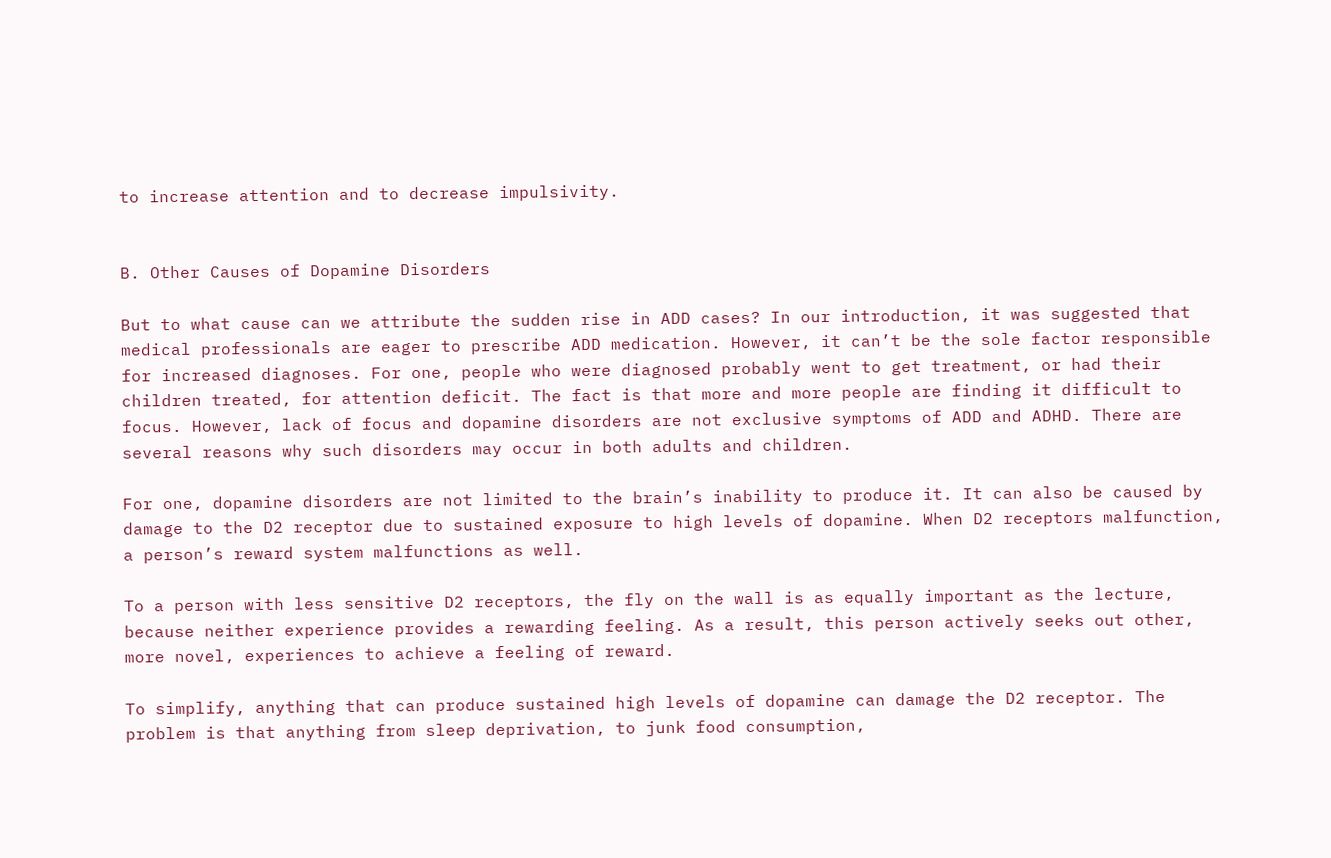to increase attention and to decrease impulsivity.


B. Other Causes of Dopamine Disorders

But to what cause can we attribute the sudden rise in ADD cases? In our introduction, it was suggested that medical professionals are eager to prescribe ADD medication. However, it can’t be the sole factor responsible for increased diagnoses. For one, people who were diagnosed probably went to get treatment, or had their children treated, for attention deficit. The fact is that more and more people are finding it difficult to focus. However, lack of focus and dopamine disorders are not exclusive symptoms of ADD and ADHD. There are several reasons why such disorders may occur in both adults and children.

For one, dopamine disorders are not limited to the brain’s inability to produce it. It can also be caused by damage to the D2 receptor due to sustained exposure to high levels of dopamine. When D2 receptors malfunction, a person’s reward system malfunctions as well.

To a person with less sensitive D2 receptors, the fly on the wall is as equally important as the lecture, because neither experience provides a rewarding feeling. As a result, this person actively seeks out other, more novel, experiences to achieve a feeling of reward.

To simplify, anything that can produce sustained high levels of dopamine can damage the D2 receptor. The problem is that anything from sleep deprivation, to junk food consumption,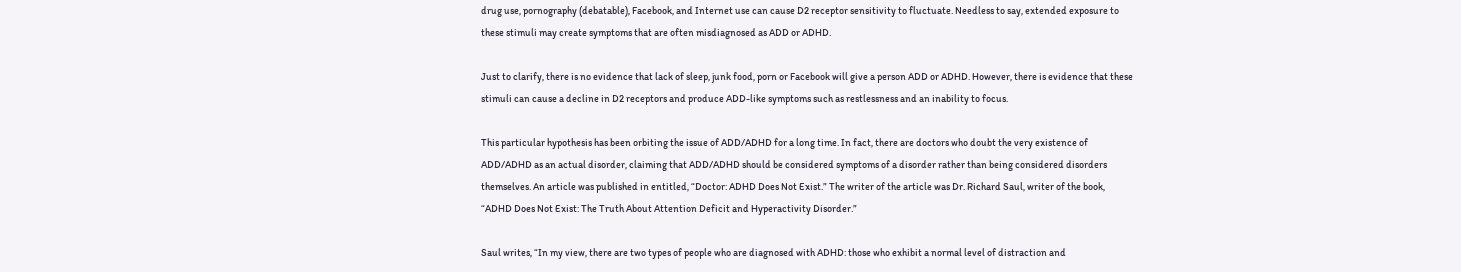drug use, pornography (debatable), Facebook, and Internet use can cause D2 receptor sensitivity to fluctuate. Needless to say, extended exposure to these stimuli may create symptoms that are often misdiagnosed as ADD or ADHD.

Just to clarify, there is no evidence that lack of sleep, junk food, porn or Facebook will give a person ADD or ADHD. However, there is evidence that these stimuli can cause a decline in D2 receptors and produce ADD-like symptoms such as restlessness and an inability to focus.

This particular hypothesis has been orbiting the issue of ADD/ADHD for a long time. In fact, there are doctors who doubt the very existence of ADD/ADHD as an actual disorder, claiming that ADD/ADHD should be considered symptoms of a disorder rather than being considered disorders themselves. An article was published in entitled, “Doctor: ADHD Does Not Exist.” The writer of the article was Dr. Richard Saul, writer of the book, “ADHD Does Not Exist: The Truth About Attention Deficit and Hyperactivity Disorder.”

Saul writes, “In my view, there are two types of people who are diagnosed with ADHD: those who exhibit a normal level of distraction and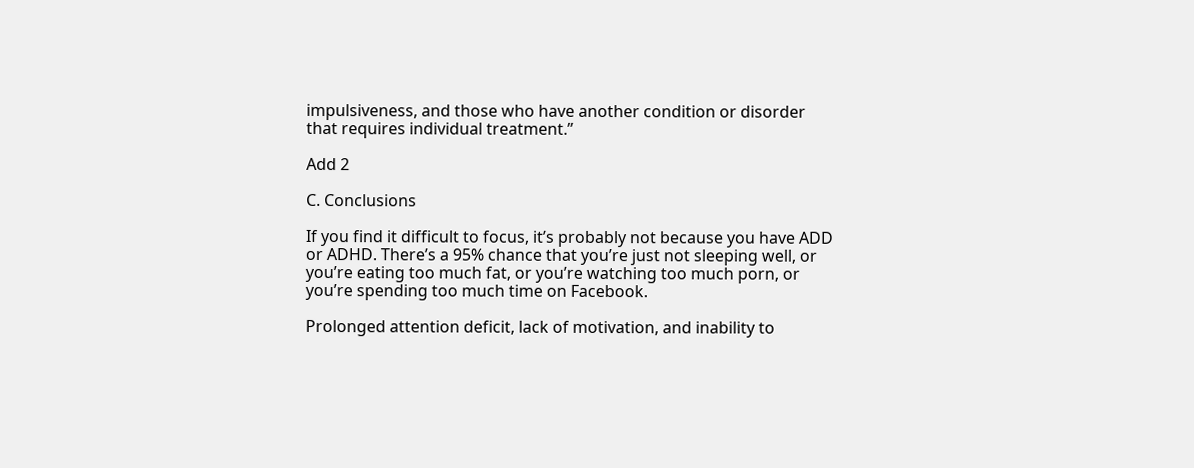impulsiveness, and those who have another condition or disorder that requires individual treatment.”

Add 2

C. Conclusions

If you find it difficult to focus, it’s probably not because you have ADD or ADHD. There’s a 95% chance that you’re just not sleeping well, or you’re eating too much fat, or you’re watching too much porn, or you’re spending too much time on Facebook.

Prolonged attention deficit, lack of motivation, and inability to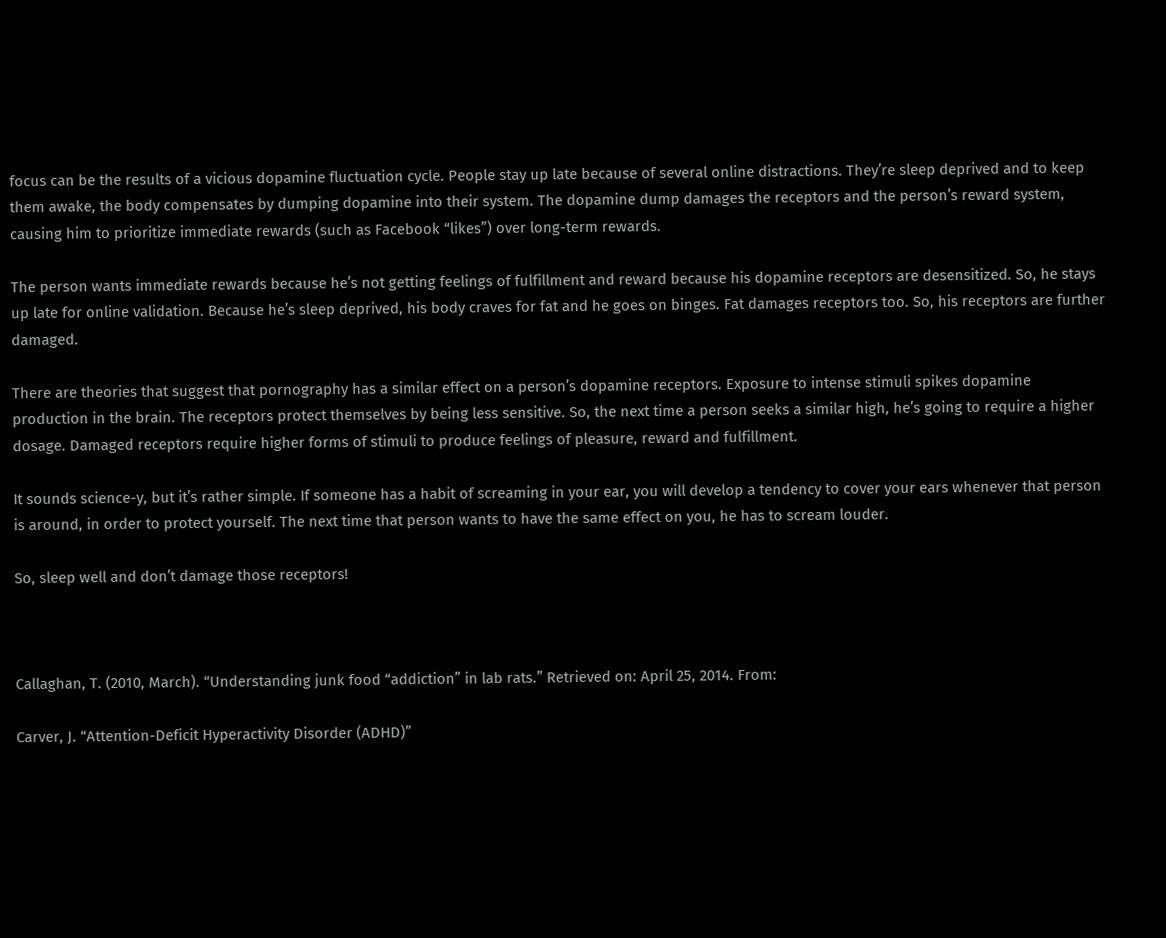focus can be the results of a vicious dopamine fluctuation cycle. People stay up late because of several online distractions. They’re sleep deprived and to keep them awake, the body compensates by dumping dopamine into their system. The dopamine dump damages the receptors and the person’s reward system, causing him to prioritize immediate rewards (such as Facebook “likes”) over long-term rewards.

The person wants immediate rewards because he’s not getting feelings of fulfillment and reward because his dopamine receptors are desensitized. So, he stays up late for online validation. Because he’s sleep deprived, his body craves for fat and he goes on binges. Fat damages receptors too. So, his receptors are further damaged.

There are theories that suggest that pornography has a similar effect on a person’s dopamine receptors. Exposure to intense stimuli spikes dopamine production in the brain. The receptors protect themselves by being less sensitive. So, the next time a person seeks a similar high, he’s going to require a higher dosage. Damaged receptors require higher forms of stimuli to produce feelings of pleasure, reward and fulfillment.

It sounds science-y, but it’s rather simple. If someone has a habit of screaming in your ear, you will develop a tendency to cover your ears whenever that person is around, in order to protect yourself. The next time that person wants to have the same effect on you, he has to scream louder.

So, sleep well and don’t damage those receptors!



Callaghan, T. (2010, March). “Understanding junk food “addiction” in lab rats.” Retrieved on: April 25, 2014. From:

Carver, J. “Attention-Deficit Hyperactivity Disorder (ADHD)”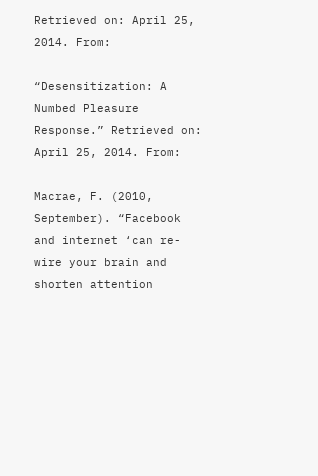Retrieved on: April 25, 2014. From:

“Desensitization: A Numbed Pleasure Response.” Retrieved on: April 25, 2014. From:

Macrae, F. (2010, September). “Facebook and internet ‘can re-wire your brain and shorten attention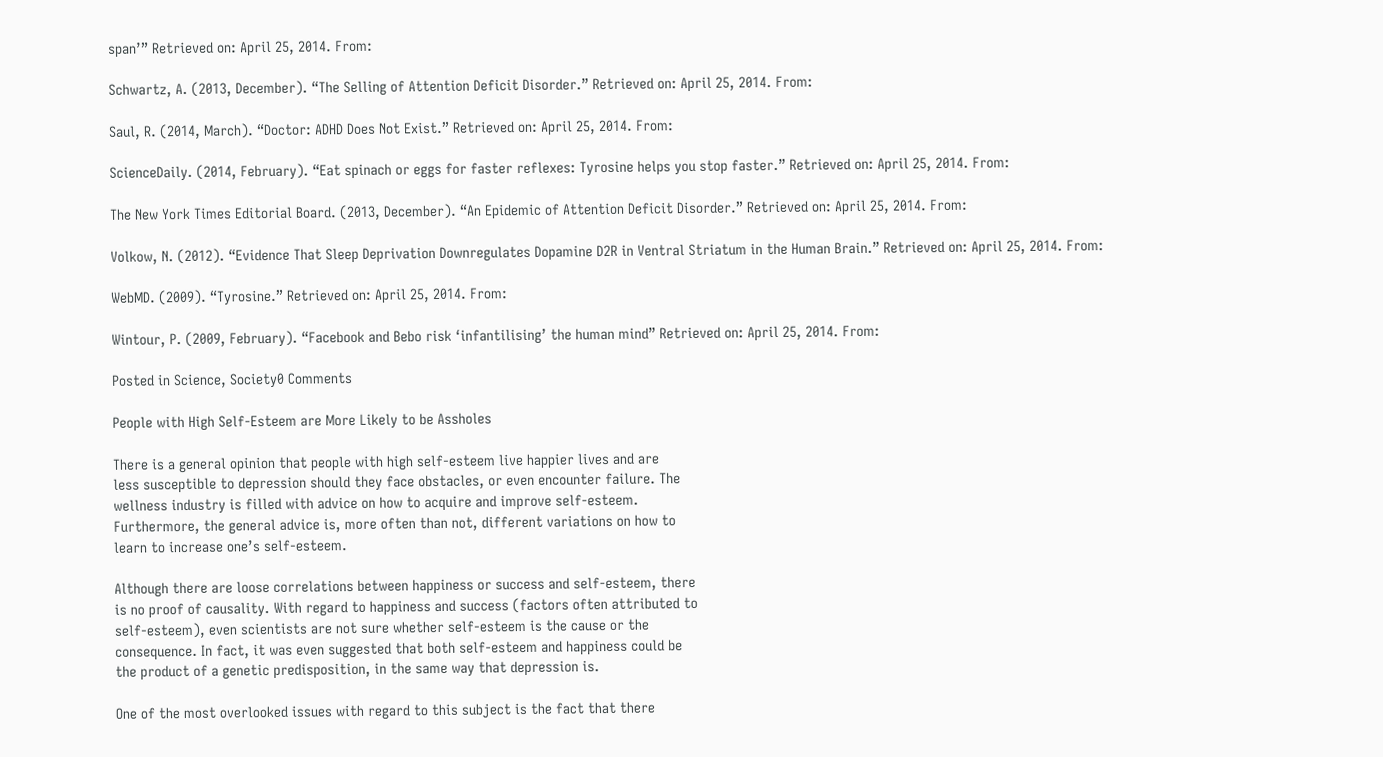span’” Retrieved on: April 25, 2014. From:

Schwartz, A. (2013, December). “The Selling of Attention Deficit Disorder.” Retrieved on: April 25, 2014. From:

Saul, R. (2014, March). “Doctor: ADHD Does Not Exist.” Retrieved on: April 25, 2014. From:

ScienceDaily. (2014, February). “Eat spinach or eggs for faster reflexes: Tyrosine helps you stop faster.” Retrieved on: April 25, 2014. From:

The New York Times Editorial Board. (2013, December). “An Epidemic of Attention Deficit Disorder.” Retrieved on: April 25, 2014. From:

Volkow, N. (2012). “Evidence That Sleep Deprivation Downregulates Dopamine D2R in Ventral Striatum in the Human Brain.” Retrieved on: April 25, 2014. From:

WebMD. (2009). “Tyrosine.” Retrieved on: April 25, 2014. From:

Wintour, P. (2009, February). “Facebook and Bebo risk ‘infantilising’ the human mind” Retrieved on: April 25, 2014. From:

Posted in Science, Society0 Comments

People with High Self-Esteem are More Likely to be Assholes

There is a general opinion that people with high self-esteem live happier lives and are
less susceptible to depression should they face obstacles, or even encounter failure. The
wellness industry is filled with advice on how to acquire and improve self-esteem.
Furthermore, the general advice is, more often than not, different variations on how to
learn to increase one’s self-esteem.

Although there are loose correlations between happiness or success and self-esteem, there
is no proof of causality. With regard to happiness and success (factors often attributed to
self-esteem), even scientists are not sure whether self-esteem is the cause or the
consequence. In fact, it was even suggested that both self-esteem and happiness could be
the product of a genetic predisposition, in the same way that depression is.

One of the most overlooked issues with regard to this subject is the fact that there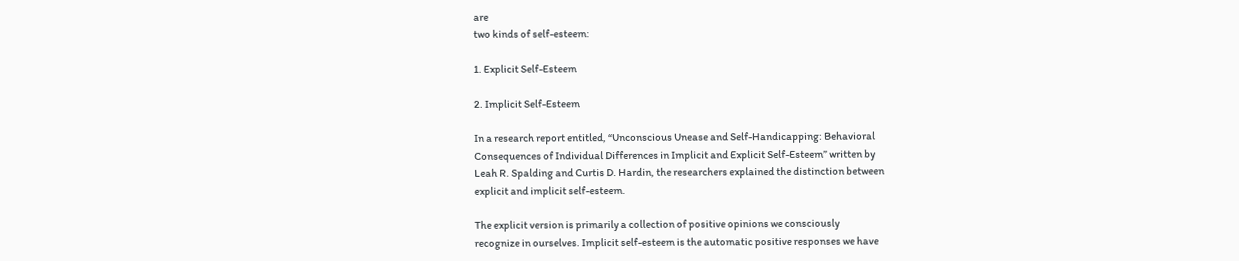are
two kinds of self-esteem:

1. Explicit Self-Esteem

2. Implicit Self-Esteem

In a research report entitled, “Unconscious Unease and Self-Handicapping: Behavioral
Consequences of Individual Differences in Implicit and Explicit Self-Esteem” written by
Leah R. Spalding and Curtis D. Hardin, the researchers explained the distinction between
explicit and implicit self-esteem.

The explicit version is primarily a collection of positive opinions we consciously
recognize in ourselves. Implicit self-esteem is the automatic positive responses we have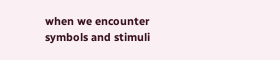when we encounter symbols and stimuli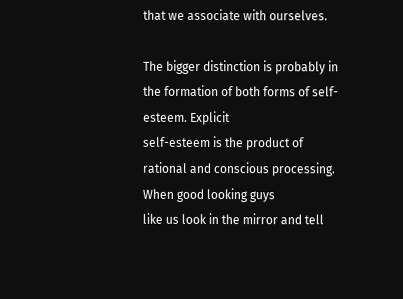that we associate with ourselves.

The bigger distinction is probably in the formation of both forms of self-esteem. Explicit
self-esteem is the product of rational and conscious processing. When good looking guys
like us look in the mirror and tell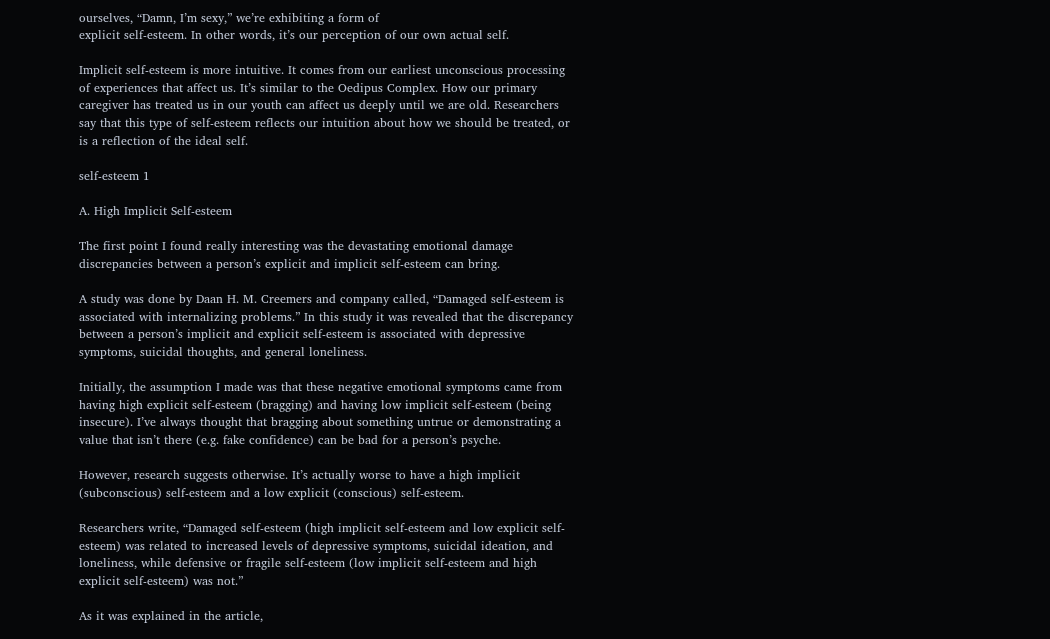ourselves, “Damn, I’m sexy,” we’re exhibiting a form of
explicit self-esteem. In other words, it’s our perception of our own actual self.

Implicit self-esteem is more intuitive. It comes from our earliest unconscious processing
of experiences that affect us. It’s similar to the Oedipus Complex. How our primary
caregiver has treated us in our youth can affect us deeply until we are old. Researchers
say that this type of self-esteem reflects our intuition about how we should be treated, or
is a reflection of the ideal self.

self-esteem 1

A. High Implicit Self-esteem

The first point I found really interesting was the devastating emotional damage
discrepancies between a person’s explicit and implicit self-esteem can bring.

A study was done by Daan H. M. Creemers and company called, “Damaged self-esteem is
associated with internalizing problems.” In this study it was revealed that the discrepancy
between a person’s implicit and explicit self-esteem is associated with depressive
symptoms, suicidal thoughts, and general loneliness.

Initially, the assumption I made was that these negative emotional symptoms came from
having high explicit self-esteem (bragging) and having low implicit self-esteem (being
insecure). I’ve always thought that bragging about something untrue or demonstrating a
value that isn’t there (e.g. fake confidence) can be bad for a person’s psyche.

However, research suggests otherwise. It’s actually worse to have a high implicit
(subconscious) self-esteem and a low explicit (conscious) self-esteem.

Researchers write, “Damaged self-esteem (high implicit self-esteem and low explicit self-
esteem) was related to increased levels of depressive symptoms, suicidal ideation, and
loneliness, while defensive or fragile self-esteem (low implicit self-esteem and high
explicit self-esteem) was not.”

As it was explained in the article,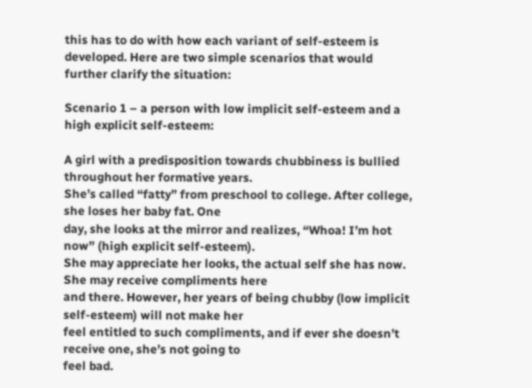this has to do with how each variant of self-esteem is
developed. Here are two simple scenarios that would further clarify the situation:

Scenario 1 – a person with low implicit self-esteem and a high explicit self-esteem:

A girl with a predisposition towards chubbiness is bullied throughout her formative years.
She’s called “fatty” from preschool to college. After college, she loses her baby fat. One
day, she looks at the mirror and realizes, “Whoa! I’m hot now” (high explicit self-esteem).
She may appreciate her looks, the actual self she has now. She may receive compliments here
and there. However, her years of being chubby (low implicit self-esteem) will not make her
feel entitled to such compliments, and if ever she doesn’t receive one, she’s not going to
feel bad.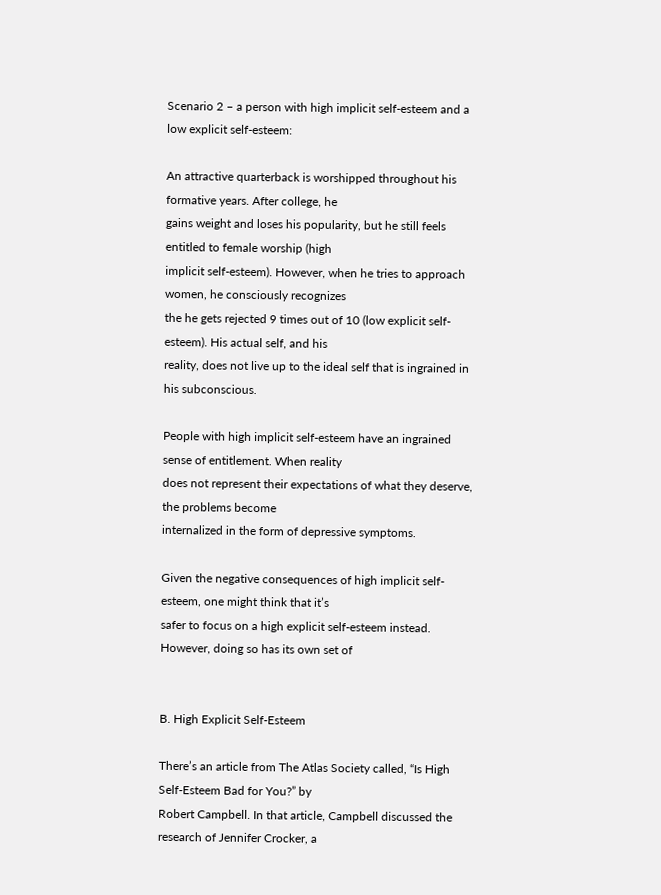Scenario 2 – a person with high implicit self-esteem and a low explicit self-esteem:

An attractive quarterback is worshipped throughout his formative years. After college, he
gains weight and loses his popularity, but he still feels entitled to female worship (high
implicit self-esteem). However, when he tries to approach women, he consciously recognizes
the he gets rejected 9 times out of 10 (low explicit self-esteem). His actual self, and his
reality, does not live up to the ideal self that is ingrained in his subconscious.

People with high implicit self-esteem have an ingrained sense of entitlement. When reality
does not represent their expectations of what they deserve, the problems become
internalized in the form of depressive symptoms.

Given the negative consequences of high implicit self-esteem, one might think that it’s
safer to focus on a high explicit self-esteem instead. However, doing so has its own set of


B. High Explicit Self-Esteem

There’s an article from The Atlas Society called, “Is High Self-Esteem Bad for You?” by
Robert Campbell. In that article, Campbell discussed the research of Jennifer Crocker, a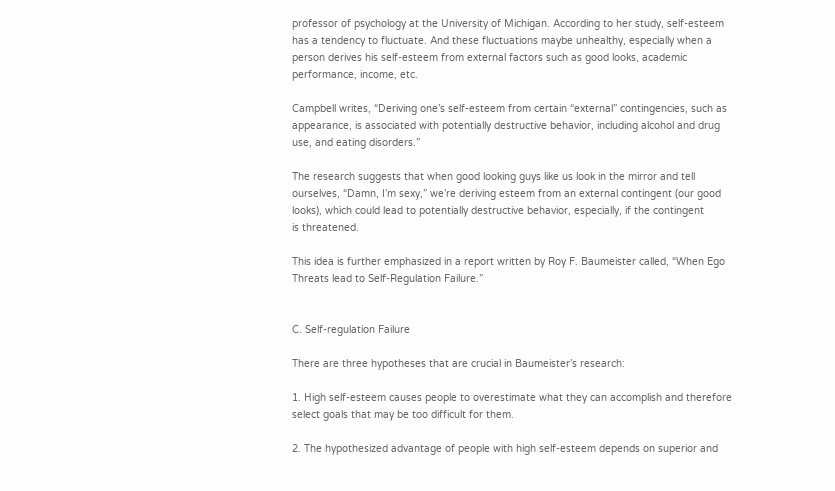professor of psychology at the University of Michigan. According to her study, self-esteem
has a tendency to fluctuate. And these fluctuations maybe unhealthy, especially when a
person derives his self-esteem from external factors such as good looks, academic
performance, income, etc.

Campbell writes, “Deriving one’s self-esteem from certain “external” contingencies, such as
appearance, is associated with potentially destructive behavior, including alcohol and drug
use, and eating disorders.”

The research suggests that when good looking guys like us look in the mirror and tell
ourselves, “Damn, I’m sexy,” we’re deriving esteem from an external contingent (our good
looks), which could lead to potentially destructive behavior, especially, if the contingent
is threatened.

This idea is further emphasized in a report written by Roy F. Baumeister called, “When Ego
Threats lead to Self-Regulation Failure.”


C. Self-regulation Failure

There are three hypotheses that are crucial in Baumeister’s research:

1. High self-esteem causes people to overestimate what they can accomplish and therefore
select goals that may be too difficult for them.

2. The hypothesized advantage of people with high self-esteem depends on superior and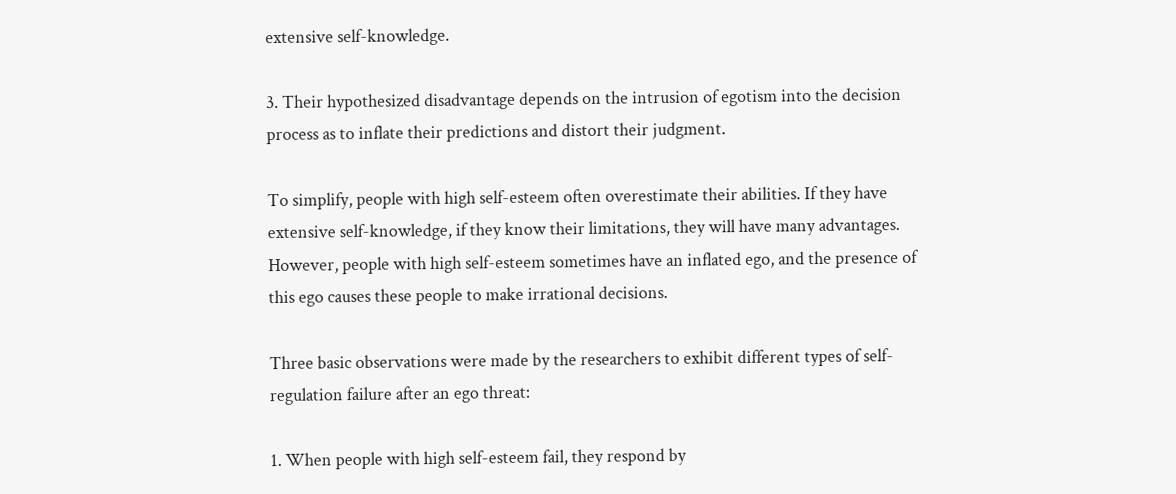extensive self-knowledge.

3. Their hypothesized disadvantage depends on the intrusion of egotism into the decision
process as to inflate their predictions and distort their judgment.

To simplify, people with high self-esteem often overestimate their abilities. If they have
extensive self-knowledge, if they know their limitations, they will have many advantages.
However, people with high self-esteem sometimes have an inflated ego, and the presence of
this ego causes these people to make irrational decisions.

Three basic observations were made by the researchers to exhibit different types of self-
regulation failure after an ego threat:

1. When people with high self-esteem fail, they respond by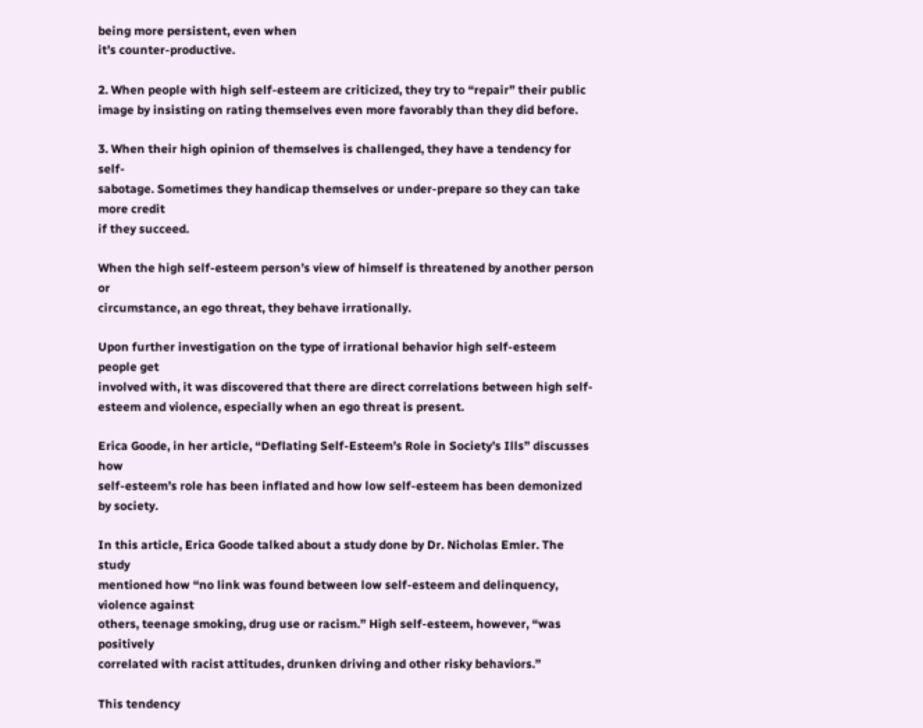being more persistent, even when
it’s counter-productive.

2. When people with high self-esteem are criticized, they try to “repair” their public
image by insisting on rating themselves even more favorably than they did before.

3. When their high opinion of themselves is challenged, they have a tendency for self-
sabotage. Sometimes they handicap themselves or under-prepare so they can take more credit
if they succeed.

When the high self-esteem person’s view of himself is threatened by another person or
circumstance, an ego threat, they behave irrationally.

Upon further investigation on the type of irrational behavior high self-esteem people get
involved with, it was discovered that there are direct correlations between high self-
esteem and violence, especially when an ego threat is present.

Erica Goode, in her article, “Deflating Self-Esteem’s Role in Society’s Ills” discusses how
self-esteem’s role has been inflated and how low self-esteem has been demonized by society.

In this article, Erica Goode talked about a study done by Dr. Nicholas Emler. The study
mentioned how “no link was found between low self-esteem and delinquency, violence against
others, teenage smoking, drug use or racism.” High self-esteem, however, “was positively
correlated with racist attitudes, drunken driving and other risky behaviors.”

This tendency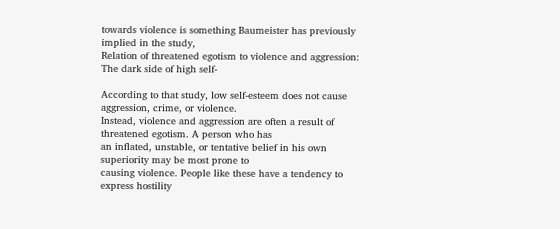towards violence is something Baumeister has previously implied in the study,
Relation of threatened egotism to violence and aggression: The dark side of high self-

According to that study, low self-esteem does not cause aggression, crime, or violence.
Instead, violence and aggression are often a result of threatened egotism. A person who has
an inflated, unstable, or tentative belief in his own superiority may be most prone to
causing violence. People like these have a tendency to express hostility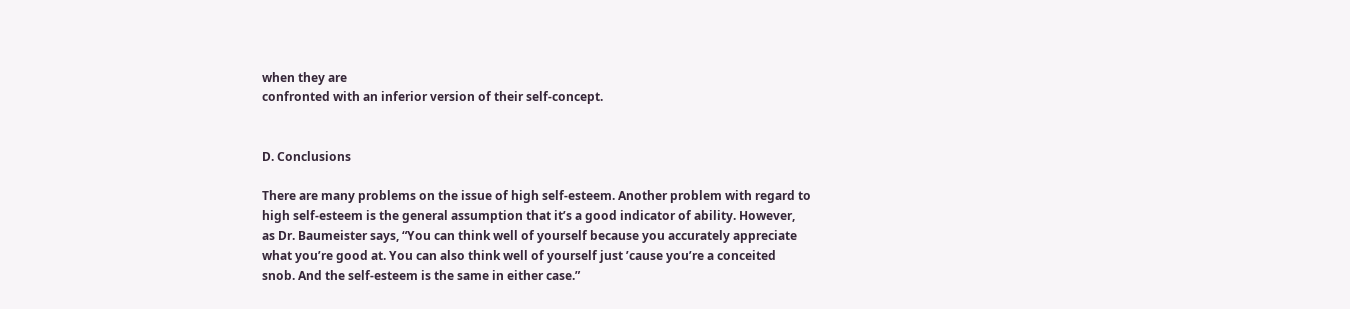when they are
confronted with an inferior version of their self-concept.


D. Conclusions

There are many problems on the issue of high self-esteem. Another problem with regard to
high self-esteem is the general assumption that it’s a good indicator of ability. However,
as Dr. Baumeister says, “You can think well of yourself because you accurately appreciate
what you’re good at. You can also think well of yourself just ’cause you’re a conceited
snob. And the self-esteem is the same in either case.”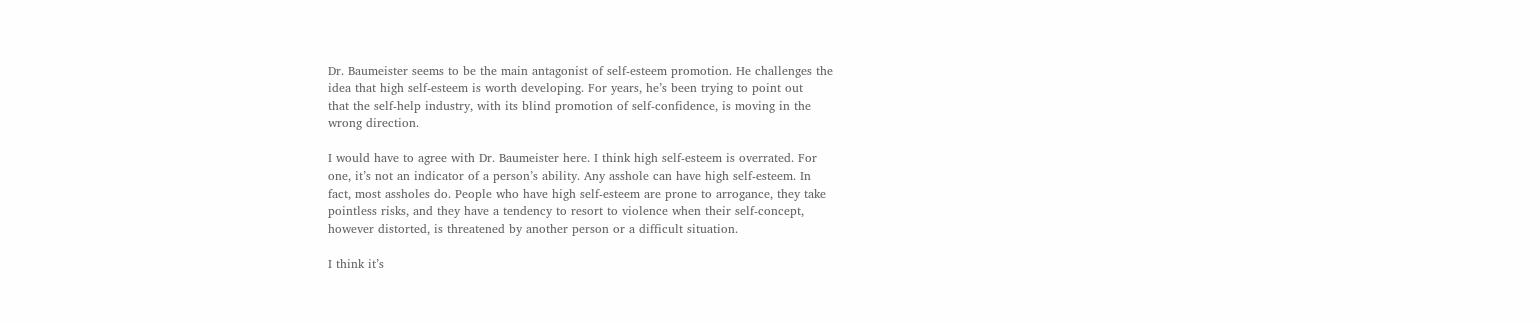Dr. Baumeister seems to be the main antagonist of self-esteem promotion. He challenges the
idea that high self-esteem is worth developing. For years, he’s been trying to point out
that the self-help industry, with its blind promotion of self-confidence, is moving in the
wrong direction.

I would have to agree with Dr. Baumeister here. I think high self-esteem is overrated. For
one, it’s not an indicator of a person’s ability. Any asshole can have high self-esteem. In
fact, most assholes do. People who have high self-esteem are prone to arrogance, they take
pointless risks, and they have a tendency to resort to violence when their self-concept,
however distorted, is threatened by another person or a difficult situation.

I think it’s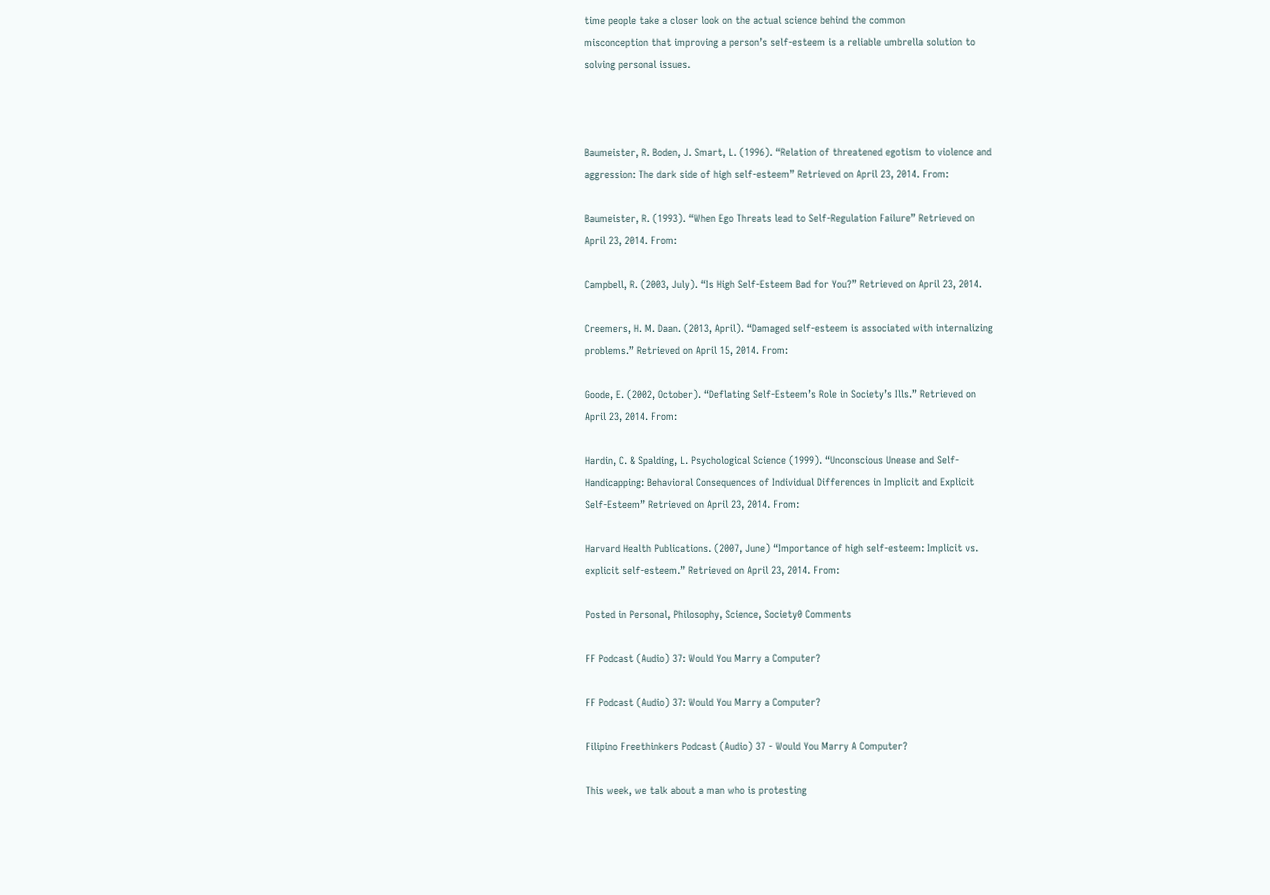time people take a closer look on the actual science behind the common
misconception that improving a person’s self-esteem is a reliable umbrella solution to
solving personal issues.



Baumeister, R. Boden, J. Smart, L. (1996). “Relation of threatened egotism to violence and
aggression: The dark side of high self-esteem” Retrieved on April 23, 2014. From:

Baumeister, R. (1993). “When Ego Threats lead to Self-Regulation Failure” Retrieved on
April 23, 2014. From:

Campbell, R. (2003, July). “Is High Self-Esteem Bad for You?” Retrieved on April 23, 2014.

Creemers, H. M. Daan. (2013, April). “Damaged self-esteem is associated with internalizing
problems.” Retrieved on April 15, 2014. From:

Goode, E. (2002, October). “Deflating Self-Esteem’s Role in Society’s Ills.” Retrieved on
April 23, 2014. From:

Hardin, C. & Spalding, L. Psychological Science (1999). “Unconscious Unease and Self-
Handicapping: Behavioral Consequences of Individual Differences in Implicit and Explicit
Self-Esteem” Retrieved on April 23, 2014. From:

Harvard Health Publications. (2007, June) “Importance of high self-esteem: Implicit vs.
explicit self-esteem.” Retrieved on April 23, 2014. From:

Posted in Personal, Philosophy, Science, Society0 Comments

FF Podcast (Audio) 37: Would You Marry a Computer?

FF Podcast (Audio) 37: Would You Marry a Computer?

Filipino Freethinkers Podcast (Audio) 37 - Would You Marry A Computer?

This week, we talk about a man who is protesting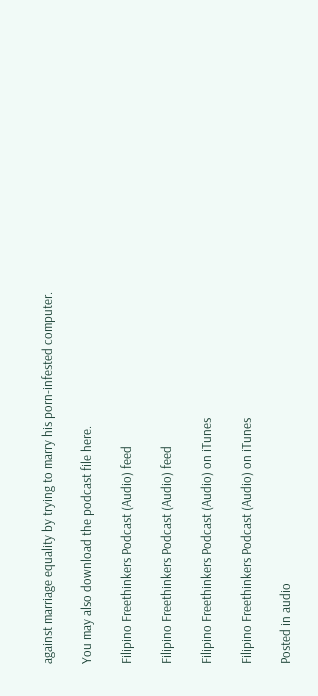against marriage equality by trying to marry his porn-infested computer.

You may also download the podcast file here.

Filipino Freethinkers Podcast (Audio) feed

Filipino Freethinkers Podcast (Audio) feed

Filipino Freethinkers Podcast (Audio) on iTunes

Filipino Freethinkers Podcast (Audio) on iTunes

Posted in audio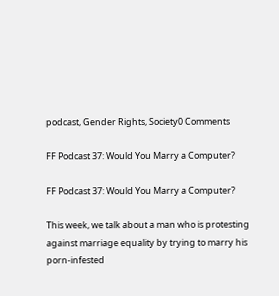podcast, Gender Rights, Society0 Comments

FF Podcast 37: Would You Marry a Computer?

FF Podcast 37: Would You Marry a Computer?

This week, we talk about a man who is protesting against marriage equality by trying to marry his porn-infested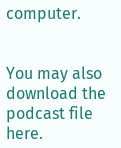computer.


You may also download the podcast file here.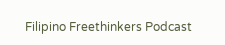Filipino Freethinkers Podcast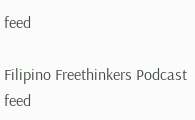feed

Filipino Freethinkers Podcast feed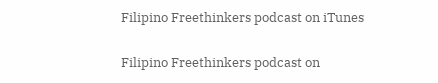Filipino Freethinkers podcast on iTunes

Filipino Freethinkers podcast on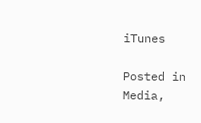iTunes

Posted in Media,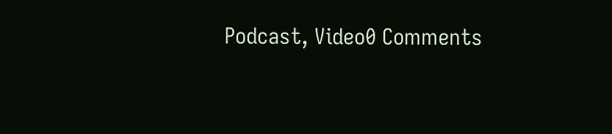Podcast, Video0 Comments